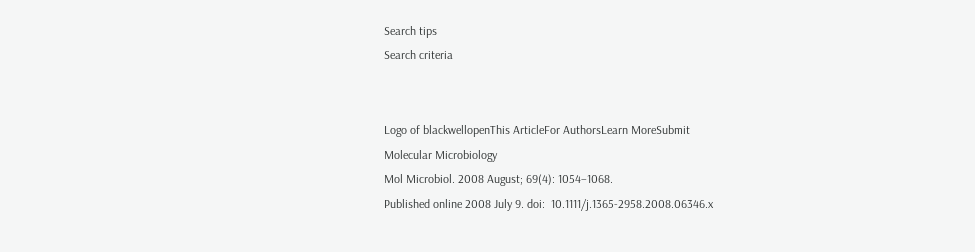Search tips
Search criteria


Logo of blackwellopenThis ArticleFor AuthorsLearn MoreSubmit
Molecular Microbiology
Mol Microbiol. 2008 August; 69(4): 1054–1068.
Published online 2008 July 9. doi:  10.1111/j.1365-2958.2008.06346.x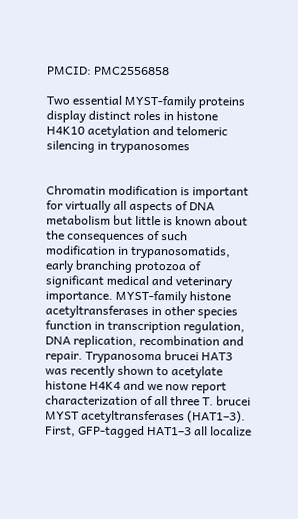PMCID: PMC2556858

Two essential MYST-family proteins display distinct roles in histone H4K10 acetylation and telomeric silencing in trypanosomes


Chromatin modification is important for virtually all aspects of DNA metabolism but little is known about the consequences of such modification in trypanosomatids, early branching protozoa of significant medical and veterinary importance. MYST-family histone acetyltransferases in other species function in transcription regulation, DNA replication, recombination and repair. Trypanosoma brucei HAT3 was recently shown to acetylate histone H4K4 and we now report characterization of all three T. brucei MYST acetyltransferases (HAT1–3). First, GFP-tagged HAT1–3 all localize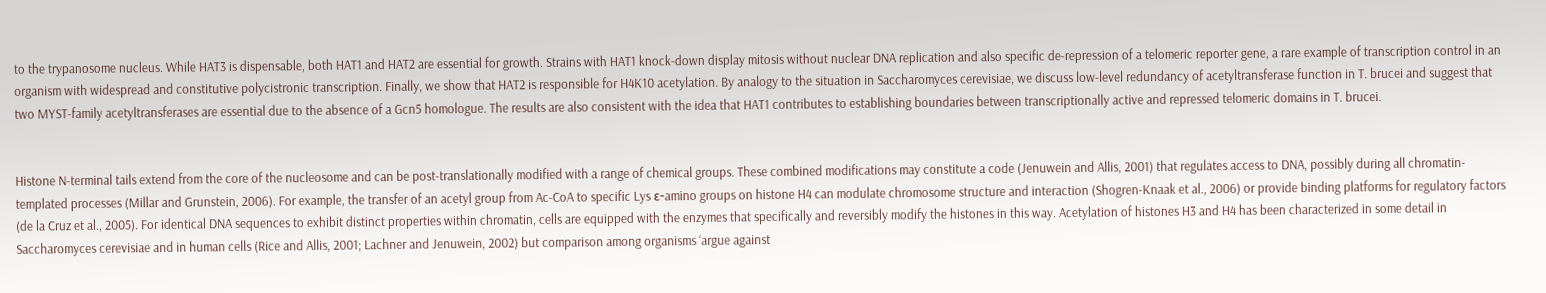to the trypanosome nucleus. While HAT3 is dispensable, both HAT1 and HAT2 are essential for growth. Strains with HAT1 knock-down display mitosis without nuclear DNA replication and also specific de-repression of a telomeric reporter gene, a rare example of transcription control in an organism with widespread and constitutive polycistronic transcription. Finally, we show that HAT2 is responsible for H4K10 acetylation. By analogy to the situation in Saccharomyces cerevisiae, we discuss low-level redundancy of acetyltransferase function in T. brucei and suggest that two MYST-family acetyltransferases are essential due to the absence of a Gcn5 homologue. The results are also consistent with the idea that HAT1 contributes to establishing boundaries between transcriptionally active and repressed telomeric domains in T. brucei.


Histone N-terminal tails extend from the core of the nucleosome and can be post-translationally modified with a range of chemical groups. These combined modifications may constitute a code (Jenuwein and Allis, 2001) that regulates access to DNA, possibly during all chromatin-templated processes (Millar and Grunstein, 2006). For example, the transfer of an acetyl group from Ac-CoA to specific Lys ε-amino groups on histone H4 can modulate chromosome structure and interaction (Shogren-Knaak et al., 2006) or provide binding platforms for regulatory factors (de la Cruz et al., 2005). For identical DNA sequences to exhibit distinct properties within chromatin, cells are equipped with the enzymes that specifically and reversibly modify the histones in this way. Acetylation of histones H3 and H4 has been characterized in some detail in Saccharomyces cerevisiae and in human cells (Rice and Allis, 2001; Lachner and Jenuwein, 2002) but comparison among organisms ‘argue against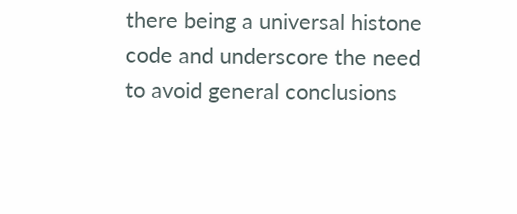there being a universal histone code and underscore the need to avoid general conclusions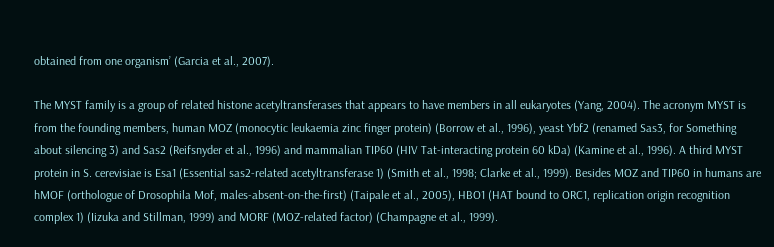obtained from one organism’ (Garcia et al., 2007).

The MYST family is a group of related histone acetyltransferases that appears to have members in all eukaryotes (Yang, 2004). The acronym MYST is from the founding members, human MOZ (monocytic leukaemia zinc finger protein) (Borrow et al., 1996), yeast Ybf2 (renamed Sas3, for Something about silencing 3) and Sas2 (Reifsnyder et al., 1996) and mammalian TIP60 (HIV Tat-interacting protein 60 kDa) (Kamine et al., 1996). A third MYST protein in S. cerevisiae is Esa1 (Essential sas2-related acetyltransferase 1) (Smith et al., 1998; Clarke et al., 1999). Besides MOZ and TIP60 in humans are hMOF (orthologue of Drosophila Mof, males-absent-on-the-first) (Taipale et al., 2005), HBO1 (HAT bound to ORC1, replication origin recognition complex 1) (Iizuka and Stillman, 1999) and MORF (MOZ-related factor) (Champagne et al., 1999).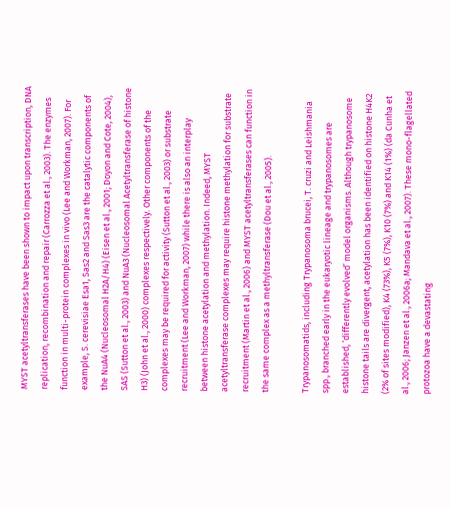MYST acetyltransferases have been shown to impact upon transcription, DNA replication, recombination and repair (Carrozza et al., 2003). The enzymes function in multi-protein complexes in vivo (Lee and Workman, 2007). For example, S. cerevisiae Esa1, Sas2 and Sas3 are the catalytic components of the NuA4 (Nucleosomal H2A/H4) (Eisen et al., 2001; Doyon and Cote, 2004), SAS (Sutton et al., 2003) and NuA3 (Nucleosomal Acetyltransferase of histone H3) (John et al., 2000) complexes respectively. Other components of the complexes may be required for activity (Sutton et al., 2003) or substrate recruitment (Lee and Workman, 2007) while there is also an interplay between histone acetylation and methylation. Indeed, MYST acetyltransferase complexes may require histone methylation for substrate recruitment (Martin et al., 2006) and MYST acetyltransferases can function in the same complex as a methyltransferase (Dou et al., 2005).

Trypanosomatids, including Trypanosoma brucei, T. cruzi and Leishmania spp., branched early in the eukaryotic lineage and trypanosomes are established, ‘differently evolved’ model organisms. Although trypanosome histone tails are divergent, acetylation has been identified on histone H4K2 (2% of sites modified), K4 (73%), K5 (7%), K10 (7%) and K14 (1%) (da Cunha et al., 2006; Janzen et al., 2006a; Mandava et al., 2007). These mono-flagellated protozoa have a devastating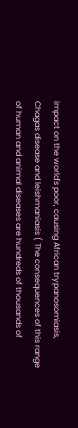impact on the world's poor, causing African trypanosomiasis, Chagas disease and leishmaniasis ( The consequences of this range of human and animal diseases are hundreds of thousands of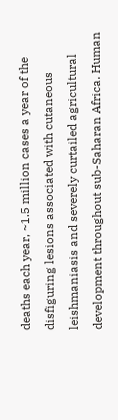deaths each year, ~1.5 million cases a year of the disfiguring lesions associated with cutaneous leishmaniasis and severely curtailed agricultural development throughout sub-Saharan Africa. Human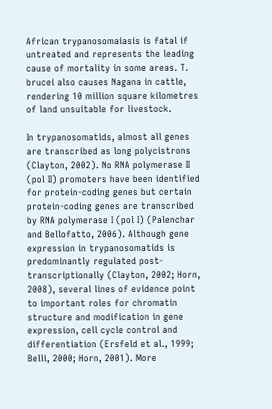African trypanosomaiasis is fatal if untreated and represents the leading cause of mortality in some areas. T. brucei also causes Nagana in cattle, rendering 10 million square kilometres of land unsuitable for livestock.

In trypanosomatids, almost all genes are transcribed as long polycistrons (Clayton, 2002). No RNA polymerase II (pol II) promoters have been identified for protein-coding genes but certain protein-coding genes are transcribed by RNA polymerase I (pol I) (Palenchar and Bellofatto, 2006). Although gene expression in trypanosomatids is predominantly regulated post-transcriptionally (Clayton, 2002; Horn, 2008), several lines of evidence point to important roles for chromatin structure and modification in gene expression, cell cycle control and differentiation (Ersfeld et al., 1999; Belli, 2000; Horn, 2001). More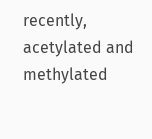recently, acetylated and methylated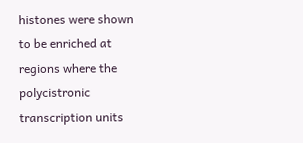histones were shown to be enriched at regions where the polycistronic transcription units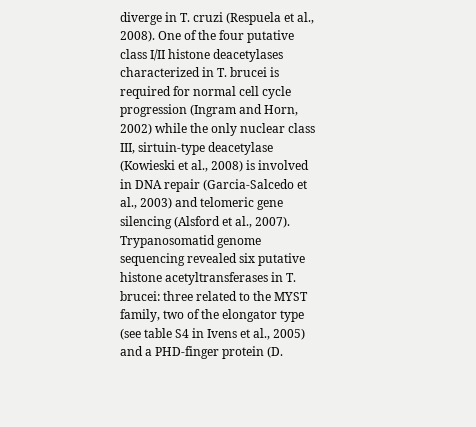diverge in T. cruzi (Respuela et al., 2008). One of the four putative class I/II histone deacetylases characterized in T. brucei is required for normal cell cycle progression (Ingram and Horn, 2002) while the only nuclear class III, sirtuin-type deacetylase (Kowieski et al., 2008) is involved in DNA repair (Garcia-Salcedo et al., 2003) and telomeric gene silencing (Alsford et al., 2007). Trypanosomatid genome sequencing revealed six putative histone acetyltransferases in T. brucei: three related to the MYST family, two of the elongator type (see table S4 in Ivens et al., 2005) and a PHD-finger protein (D.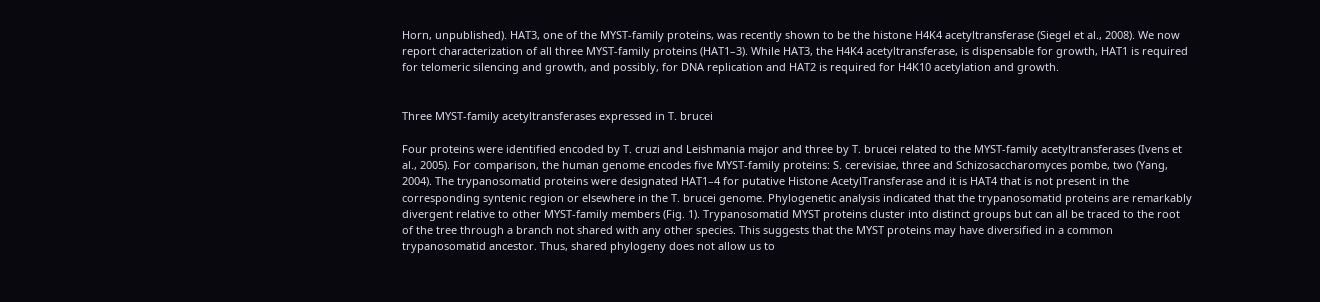Horn, unpublished). HAT3, one of the MYST-family proteins, was recently shown to be the histone H4K4 acetyltransferase (Siegel et al., 2008). We now report characterization of all three MYST-family proteins (HAT1–3). While HAT3, the H4K4 acetyltransferase, is dispensable for growth, HAT1 is required for telomeric silencing and growth, and possibly, for DNA replication and HAT2 is required for H4K10 acetylation and growth.


Three MYST-family acetyltransferases expressed in T. brucei

Four proteins were identified encoded by T. cruzi and Leishmania major and three by T. brucei related to the MYST-family acetyltransferases (Ivens et al., 2005). For comparison, the human genome encodes five MYST-family proteins: S. cerevisiae, three and Schizosaccharomyces pombe, two (Yang, 2004). The trypanosomatid proteins were designated HAT1–4 for putative Histone AcetylTransferase and it is HAT4 that is not present in the corresponding syntenic region or elsewhere in the T. brucei genome. Phylogenetic analysis indicated that the trypanosomatid proteins are remarkably divergent relative to other MYST-family members (Fig. 1). Trypanosomatid MYST proteins cluster into distinct groups but can all be traced to the root of the tree through a branch not shared with any other species. This suggests that the MYST proteins may have diversified in a common trypanosomatid ancestor. Thus, shared phylogeny does not allow us to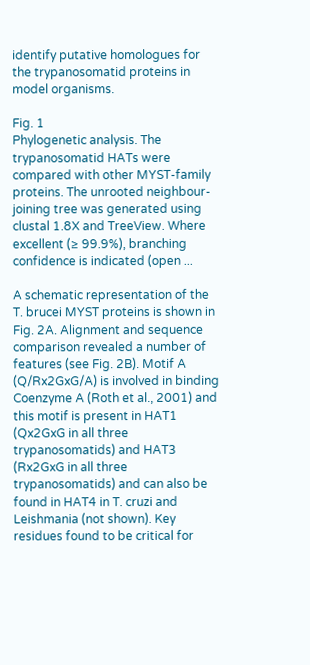identify putative homologues for the trypanosomatid proteins in model organisms.

Fig. 1
Phylogenetic analysis. The trypanosomatid HATs were compared with other MYST-family proteins. The unrooted neighbour-joining tree was generated using clustal 1.8X and TreeView. Where excellent (≥ 99.9%), branching confidence is indicated (open ...

A schematic representation of the T. brucei MYST proteins is shown in Fig. 2A. Alignment and sequence comparison revealed a number of features (see Fig. 2B). Motif A (Q/Rx2GxG/A) is involved in binding Coenzyme A (Roth et al., 2001) and this motif is present in HAT1 (Qx2GxG in all three trypanosomatids) and HAT3 (Rx2GxG in all three trypanosomatids) and can also be found in HAT4 in T. cruzi and Leishmania (not shown). Key residues found to be critical for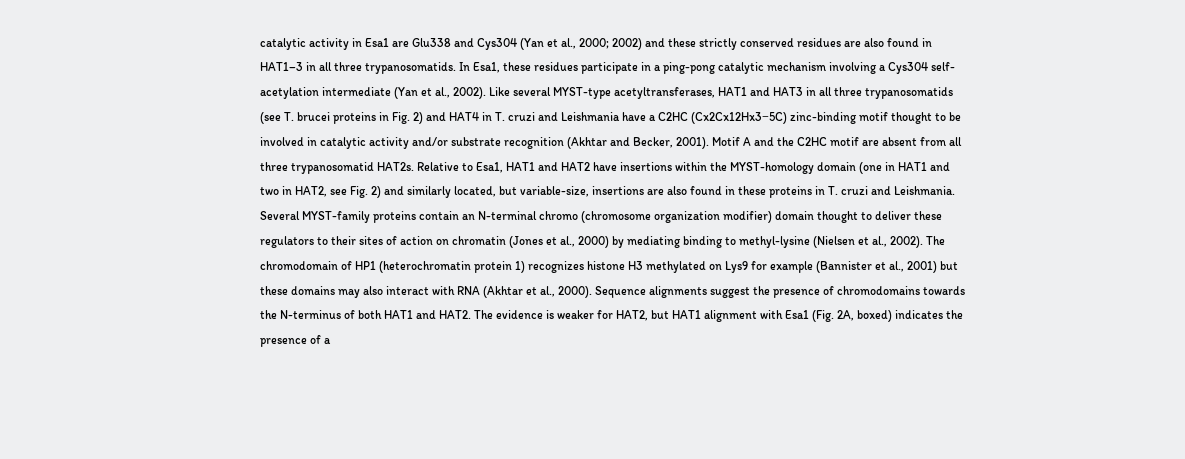catalytic activity in Esa1 are Glu338 and Cys304 (Yan et al., 2000; 2002) and these strictly conserved residues are also found in HAT1–3 in all three trypanosomatids. In Esa1, these residues participate in a ping-pong catalytic mechanism involving a Cys304 self-acetylation intermediate (Yan et al., 2002). Like several MYST-type acetyltransferases, HAT1 and HAT3 in all three trypanosomatids (see T. brucei proteins in Fig. 2) and HAT4 in T. cruzi and Leishmania have a C2HC (Cx2Cx12Hx3−5C) zinc-binding motif thought to be involved in catalytic activity and/or substrate recognition (Akhtar and Becker, 2001). Motif A and the C2HC motif are absent from all three trypanosomatid HAT2s. Relative to Esa1, HAT1 and HAT2 have insertions within the MYST-homology domain (one in HAT1 and two in HAT2, see Fig. 2) and similarly located, but variable-size, insertions are also found in these proteins in T. cruzi and Leishmania. Several MYST-family proteins contain an N-terminal chromo (chromosome organization modifier) domain thought to deliver these regulators to their sites of action on chromatin (Jones et al., 2000) by mediating binding to methyl-lysine (Nielsen et al., 2002). The chromodomain of HP1 (heterochromatin protein 1) recognizes histone H3 methylated on Lys9 for example (Bannister et al., 2001) but these domains may also interact with RNA (Akhtar et al., 2000). Sequence alignments suggest the presence of chromodomains towards the N-terminus of both HAT1 and HAT2. The evidence is weaker for HAT2, but HAT1 alignment with Esa1 (Fig. 2A, boxed) indicates the presence of a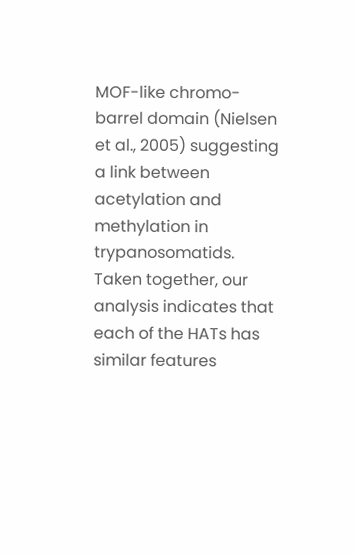MOF-like chromo-barrel domain (Nielsen et al., 2005) suggesting a link between acetylation and methylation in trypanosomatids. Taken together, our analysis indicates that each of the HATs has similar features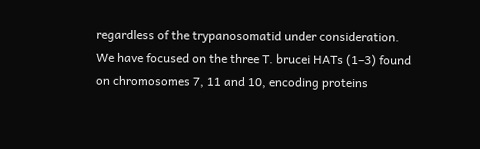regardless of the trypanosomatid under consideration. We have focused on the three T. brucei HATs (1–3) found on chromosomes 7, 11 and 10, encoding proteins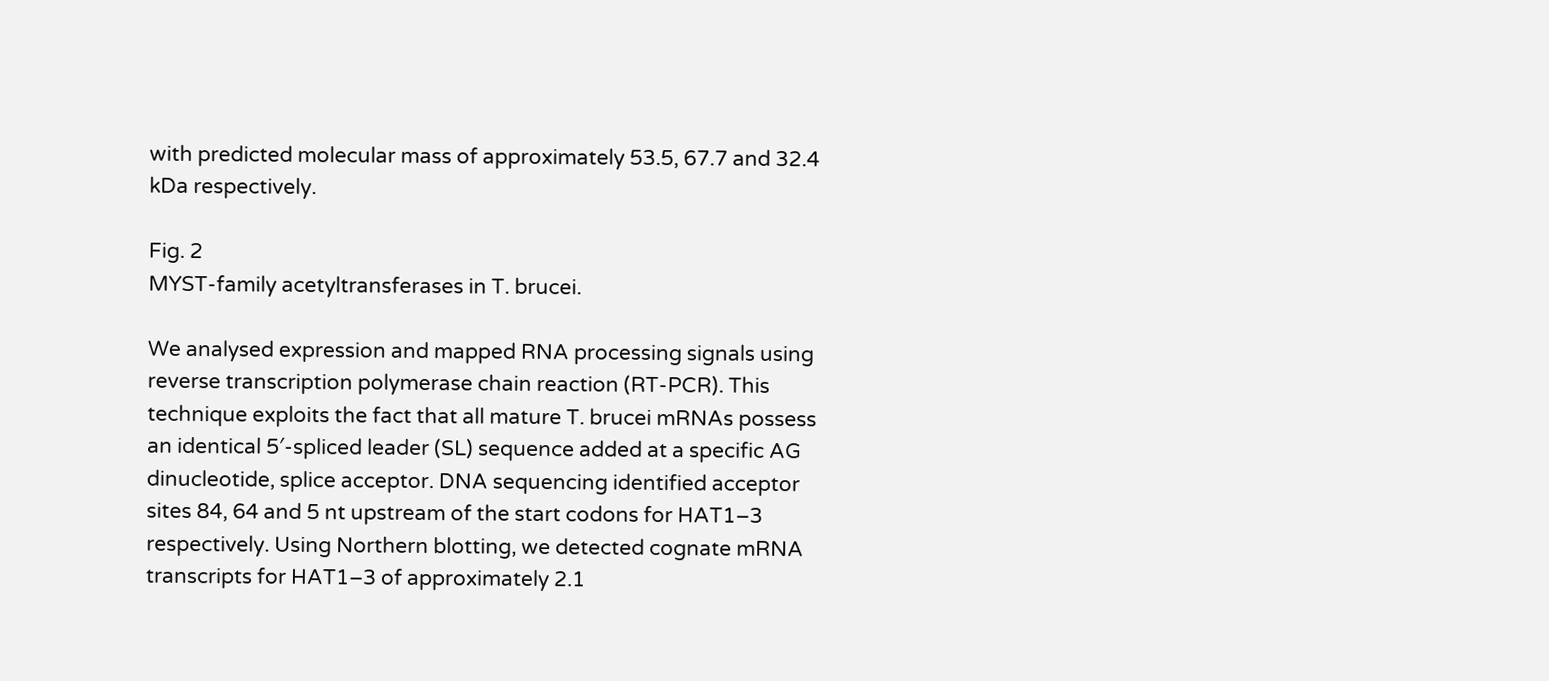with predicted molecular mass of approximately 53.5, 67.7 and 32.4 kDa respectively.

Fig. 2
MYST-family acetyltransferases in T. brucei.

We analysed expression and mapped RNA processing signals using reverse transcription polymerase chain reaction (RT-PCR). This technique exploits the fact that all mature T. brucei mRNAs possess an identical 5′-spliced leader (SL) sequence added at a specific AG dinucleotide, splice acceptor. DNA sequencing identified acceptor sites 84, 64 and 5 nt upstream of the start codons for HAT1–3 respectively. Using Northern blotting, we detected cognate mRNA transcripts for HAT1–3 of approximately 2.1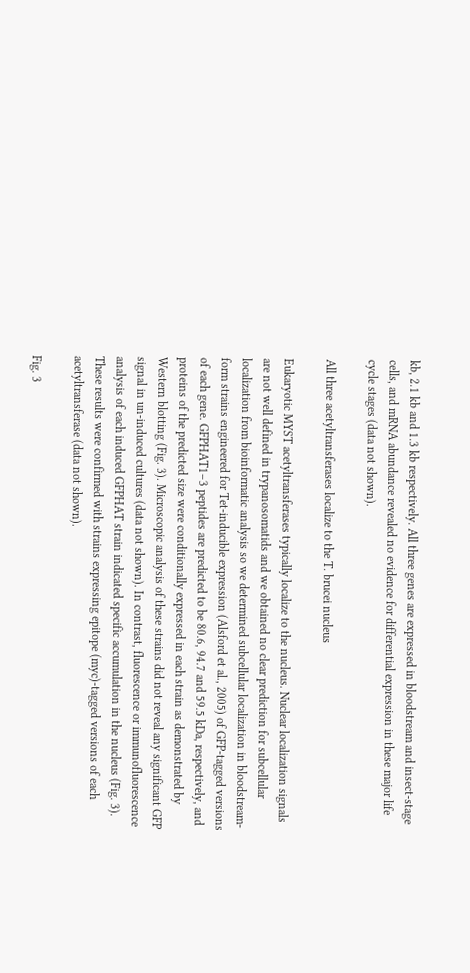kb, 2.1 kb and 1.3 kb respectively. All three genes are expressed in bloodstream and insect-stage cells, and mRNA abundance revealed no evidence for differential expression in these major life cycle stages (data not shown).

All three acetyltransferases localize to the T. brucei nucleus

Eukaryotic MYST acetyltransferases typically localize to the nucleus. Nuclear localization signals are not well defined in trypanosomatids and we obtained no clear prediction for subcellular localization from bioinformatic analysis so we determined subcellular localization in bloodstream-form strains engineered for Tet-inducible expression (Alsford et al., 2005) of GFP-tagged versions of each gene. GFPHAT1–3 peptides are predicted to be 80.6, 94.7 and 59.5 kDa, respectively, and proteins of the predicted size were conditionally expressed in each strain as demonstrated by Western blotting (Fig. 3). Microscopic analysis of these strains did not reveal any significant GFP signal in un-induced cultures (data not shown). In contrast, fluorescence or immunofluorescence analysis of each induced GFPHAT strain indicated specific accumulation in the nucleus (Fig. 3). These results were confirmed with strains expressing epitope (myc)-tagged versions of each acetyltransferase (data not shown).

Fig. 3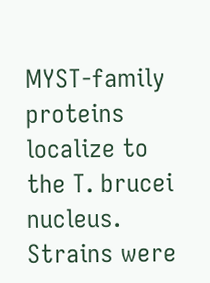MYST-family proteins localize to the T. brucei nucleus. Strains were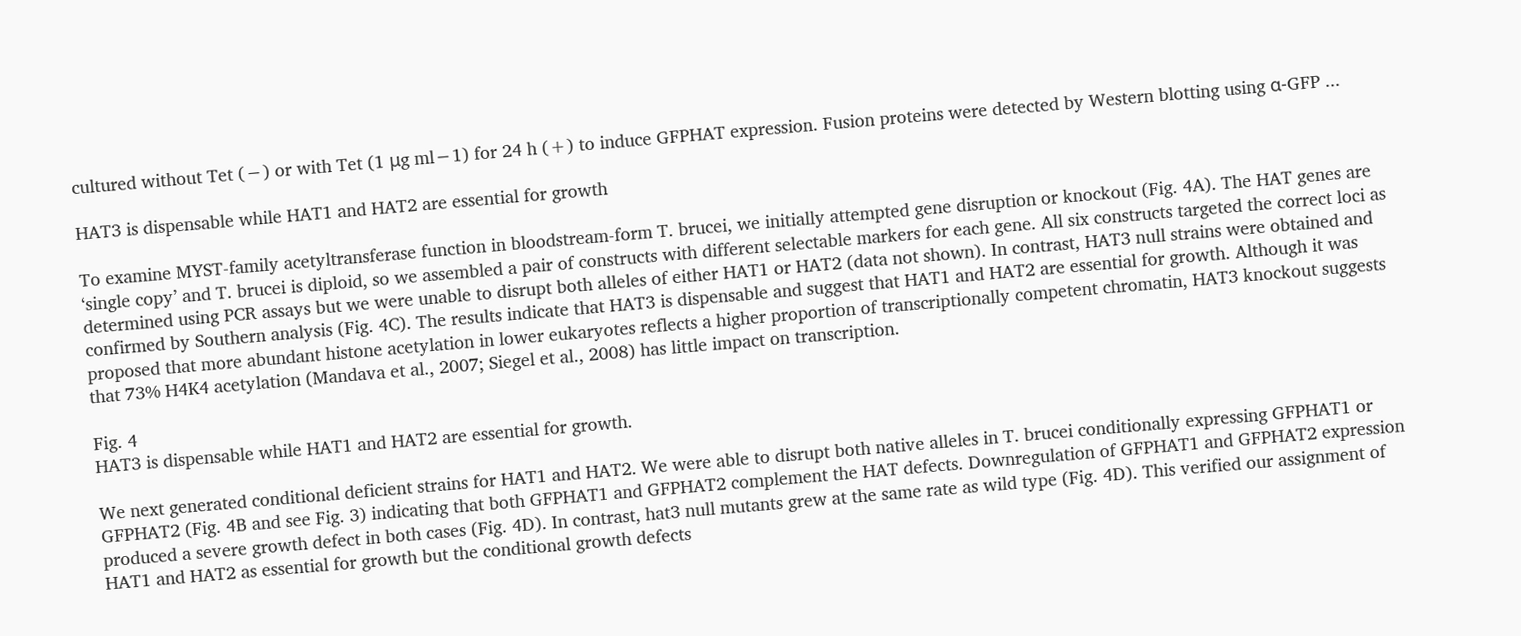cultured without Tet (−) or with Tet (1 μg ml−1) for 24 h (+) to induce GFPHAT expression. Fusion proteins were detected by Western blotting using α-GFP ...

HAT3 is dispensable while HAT1 and HAT2 are essential for growth

To examine MYST-family acetyltransferase function in bloodstream-form T. brucei, we initially attempted gene disruption or knockout (Fig. 4A). The HAT genes are ‘single copy’ and T. brucei is diploid, so we assembled a pair of constructs with different selectable markers for each gene. All six constructs targeted the correct loci as determined using PCR assays but we were unable to disrupt both alleles of either HAT1 or HAT2 (data not shown). In contrast, HAT3 null strains were obtained and confirmed by Southern analysis (Fig. 4C). The results indicate that HAT3 is dispensable and suggest that HAT1 and HAT2 are essential for growth. Although it was proposed that more abundant histone acetylation in lower eukaryotes reflects a higher proportion of transcriptionally competent chromatin, HAT3 knockout suggests that 73% H4K4 acetylation (Mandava et al., 2007; Siegel et al., 2008) has little impact on transcription.

Fig. 4
HAT3 is dispensable while HAT1 and HAT2 are essential for growth.

We next generated conditional deficient strains for HAT1 and HAT2. We were able to disrupt both native alleles in T. brucei conditionally expressing GFPHAT1 or GFPHAT2 (Fig. 4B and see Fig. 3) indicating that both GFPHAT1 and GFPHAT2 complement the HAT defects. Downregulation of GFPHAT1 and GFPHAT2 expression produced a severe growth defect in both cases (Fig. 4D). In contrast, hat3 null mutants grew at the same rate as wild type (Fig. 4D). This verified our assignment of HAT1 and HAT2 as essential for growth but the conditional growth defects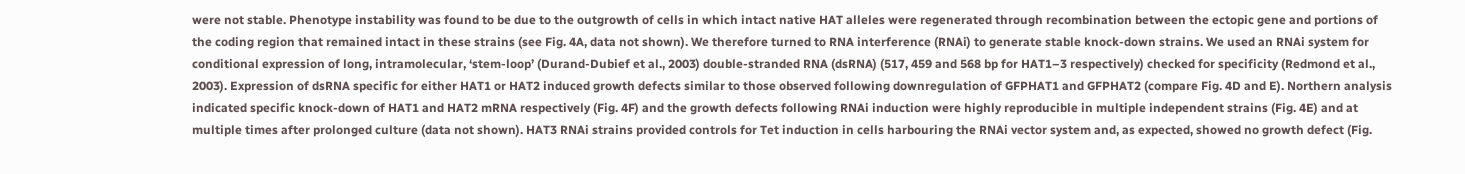were not stable. Phenotype instability was found to be due to the outgrowth of cells in which intact native HAT alleles were regenerated through recombination between the ectopic gene and portions of the coding region that remained intact in these strains (see Fig. 4A, data not shown). We therefore turned to RNA interference (RNAi) to generate stable knock-down strains. We used an RNAi system for conditional expression of long, intramolecular, ‘stem-loop’ (Durand-Dubief et al., 2003) double-stranded RNA (dsRNA) (517, 459 and 568 bp for HAT1–3 respectively) checked for specificity (Redmond et al., 2003). Expression of dsRNA specific for either HAT1 or HAT2 induced growth defects similar to those observed following downregulation of GFPHAT1 and GFPHAT2 (compare Fig. 4D and E). Northern analysis indicated specific knock-down of HAT1 and HAT2 mRNA respectively (Fig. 4F) and the growth defects following RNAi induction were highly reproducible in multiple independent strains (Fig. 4E) and at multiple times after prolonged culture (data not shown). HAT3 RNAi strains provided controls for Tet induction in cells harbouring the RNAi vector system and, as expected, showed no growth defect (Fig.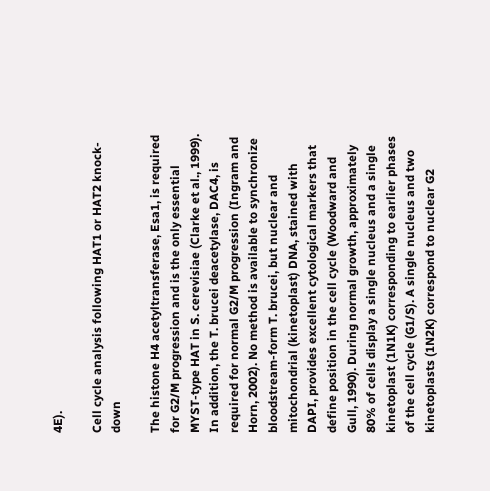4E).

Cell cycle analysis following HAT1 or HAT2 knock-down

The histone H4 acetyltransferase, Esa1, is required for G2/M progression and is the only essential MYST-type HAT in S. cerevisiae (Clarke et al., 1999). In addition, the T. brucei deacetylase, DAC4, is required for normal G2/M progression (Ingram and Horn, 2002). No method is available to synchronize bloodstream-form T. brucei, but nuclear and mitochondrial (kinetoplast) DNA, stained with DAPI, provides excellent cytological markers that define position in the cell cycle (Woodward and Gull, 1990). During normal growth, approximately 80% of cells display a single nucleus and a single kinetoplast (1N1K) corresponding to earlier phases of the cell cycle (G1/S). A single nucleus and two kinetoplasts (1N2K) correspond to nuclear G2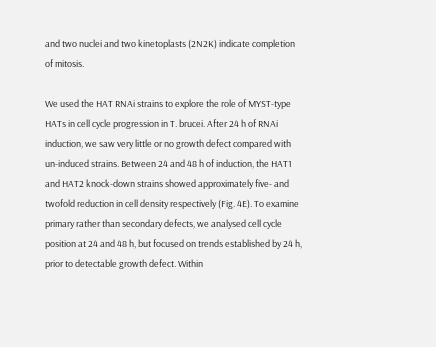and two nuclei and two kinetoplasts (2N2K) indicate completion of mitosis.

We used the HAT RNAi strains to explore the role of MYST-type HATs in cell cycle progression in T. brucei. After 24 h of RNAi induction, we saw very little or no growth defect compared with un-induced strains. Between 24 and 48 h of induction, the HAT1 and HAT2 knock-down strains showed approximately five- and twofold reduction in cell density respectively (Fig. 4E). To examine primary rather than secondary defects, we analysed cell cycle position at 24 and 48 h, but focused on trends established by 24 h, prior to detectable growth defect. Within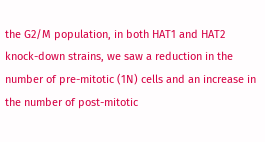the G2/M population, in both HAT1 and HAT2 knock-down strains, we saw a reduction in the number of pre-mitotic (1N) cells and an increase in the number of post-mitotic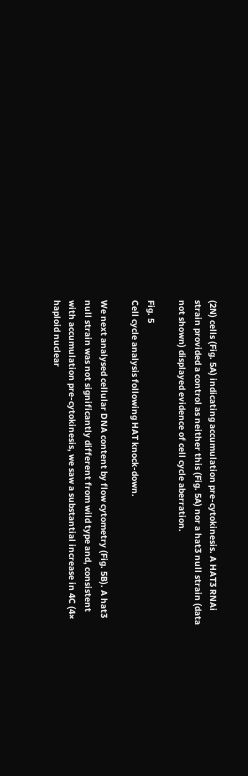(2N) cells (Fig. 5A) indicating accumulation pre-cytokinesis. A HAT3 RNAi strain provided a control as neither this (Fig. 5A) nor a hat3 null strain (data not shown) displayed evidence of cell cycle aberration.

Fig. 5
Cell cycle analysis following HAT knock-down.

We next analysed cellular DNA content by flow cytometry (Fig. 5B). A hat3 null strain was not significantly different from wild type and, consistent with accumulation pre-cytokinesis, we saw a substantial increase in 4C (4× haploid nuclear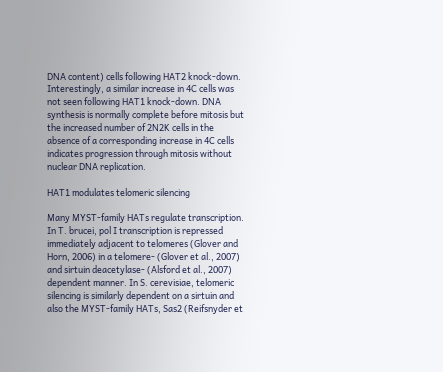DNA content) cells following HAT2 knock-down. Interestingly, a similar increase in 4C cells was not seen following HAT1 knock-down. DNA synthesis is normally complete before mitosis but the increased number of 2N2K cells in the absence of a corresponding increase in 4C cells indicates progression through mitosis without nuclear DNA replication.

HAT1 modulates telomeric silencing

Many MYST-family HATs regulate transcription. In T. brucei, pol I transcription is repressed immediately adjacent to telomeres (Glover and Horn, 2006) in a telomere- (Glover et al., 2007) and sirtuin deacetylase- (Alsford et al., 2007) dependent manner. In S. cerevisiae, telomeric silencing is similarly dependent on a sirtuin and also the MYST-family HATs, Sas2 (Reifsnyder et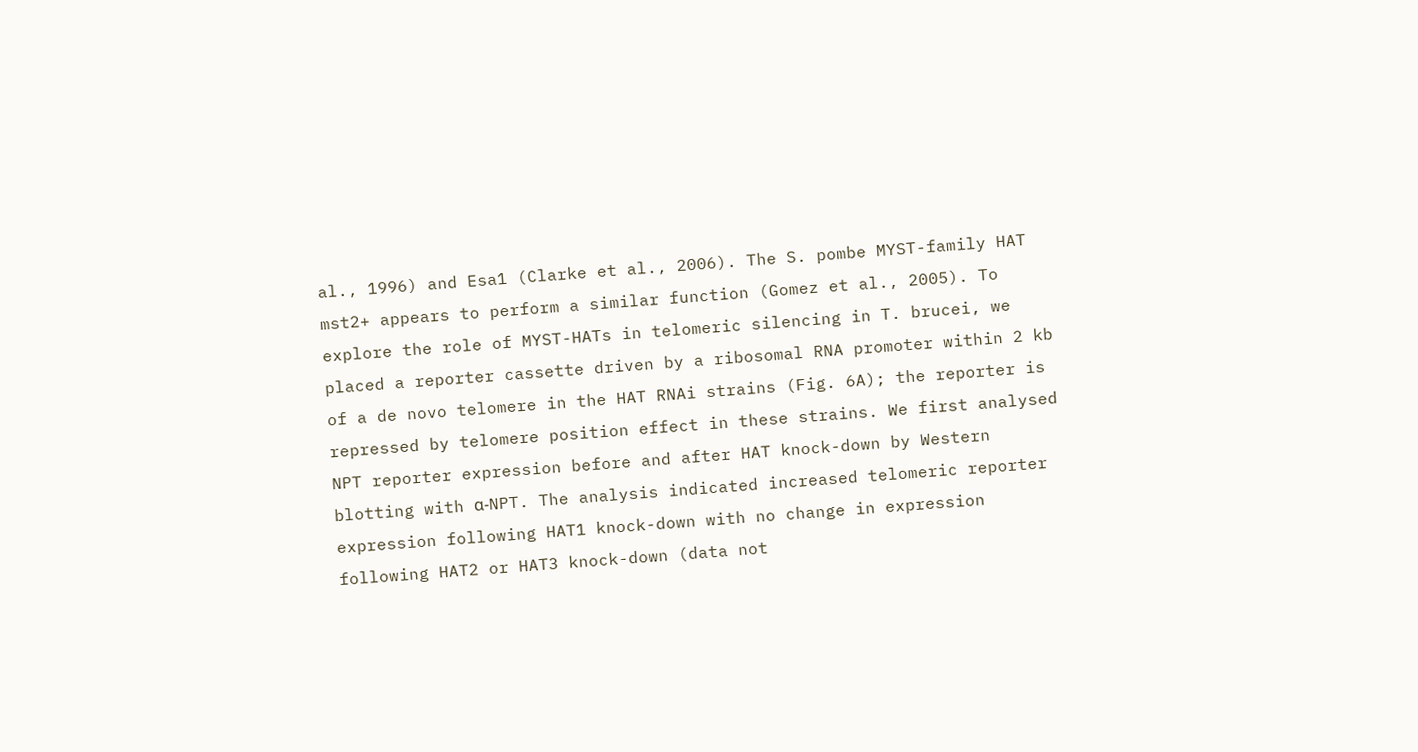al., 1996) and Esa1 (Clarke et al., 2006). The S. pombe MYST-family HAT mst2+ appears to perform a similar function (Gomez et al., 2005). To explore the role of MYST-HATs in telomeric silencing in T. brucei, we placed a reporter cassette driven by a ribosomal RNA promoter within 2 kb of a de novo telomere in the HAT RNAi strains (Fig. 6A); the reporter is repressed by telomere position effect in these strains. We first analysed NPT reporter expression before and after HAT knock-down by Western blotting with α-NPT. The analysis indicated increased telomeric reporter expression following HAT1 knock-down with no change in expression following HAT2 or HAT3 knock-down (data not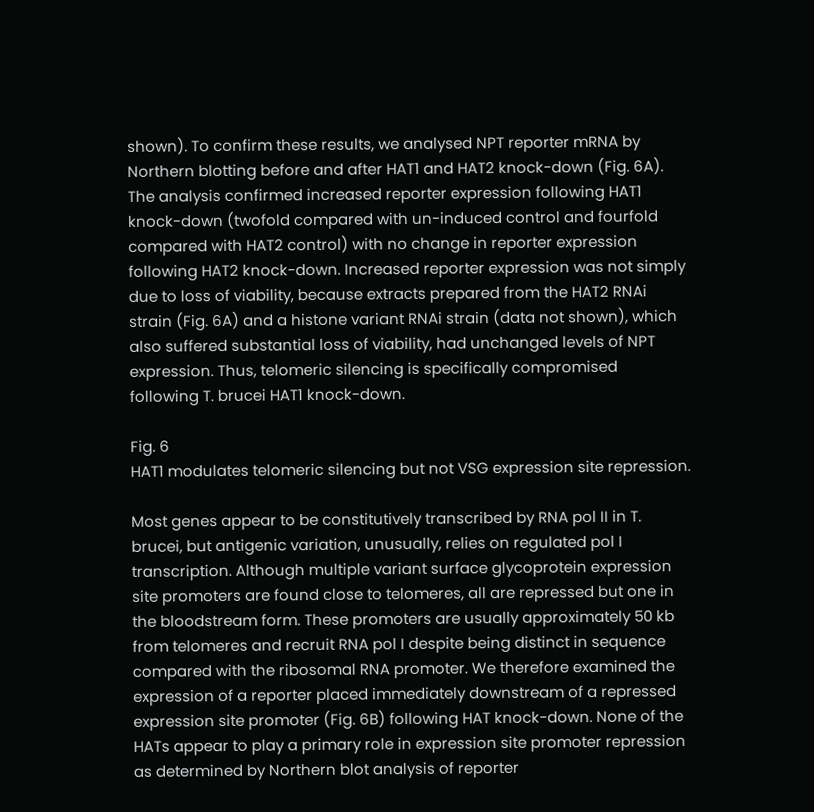shown). To confirm these results, we analysed NPT reporter mRNA by Northern blotting before and after HAT1 and HAT2 knock-down (Fig. 6A). The analysis confirmed increased reporter expression following HAT1 knock-down (twofold compared with un-induced control and fourfold compared with HAT2 control) with no change in reporter expression following HAT2 knock-down. Increased reporter expression was not simply due to loss of viability, because extracts prepared from the HAT2 RNAi strain (Fig. 6A) and a histone variant RNAi strain (data not shown), which also suffered substantial loss of viability, had unchanged levels of NPT expression. Thus, telomeric silencing is specifically compromised following T. brucei HAT1 knock-down.

Fig. 6
HAT1 modulates telomeric silencing but not VSG expression site repression.

Most genes appear to be constitutively transcribed by RNA pol II in T. brucei, but antigenic variation, unusually, relies on regulated pol I transcription. Although multiple variant surface glycoprotein expression site promoters are found close to telomeres, all are repressed but one in the bloodstream form. These promoters are usually approximately 50 kb from telomeres and recruit RNA pol I despite being distinct in sequence compared with the ribosomal RNA promoter. We therefore examined the expression of a reporter placed immediately downstream of a repressed expression site promoter (Fig. 6B) following HAT knock-down. None of the HATs appear to play a primary role in expression site promoter repression as determined by Northern blot analysis of reporter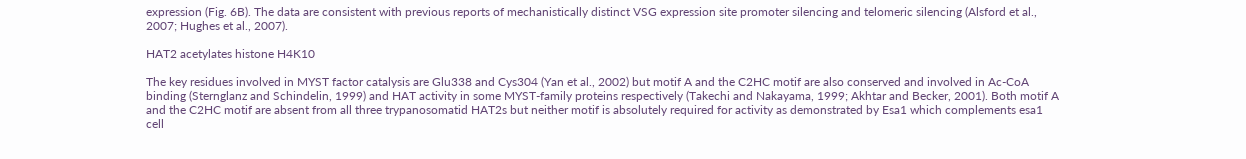expression (Fig. 6B). The data are consistent with previous reports of mechanistically distinct VSG expression site promoter silencing and telomeric silencing (Alsford et al., 2007; Hughes et al., 2007).

HAT2 acetylates histone H4K10

The key residues involved in MYST factor catalysis are Glu338 and Cys304 (Yan et al., 2002) but motif A and the C2HC motif are also conserved and involved in Ac-CoA binding (Sternglanz and Schindelin, 1999) and HAT activity in some MYST-family proteins respectively (Takechi and Nakayama, 1999; Akhtar and Becker, 2001). Both motif A and the C2HC motif are absent from all three trypanosomatid HAT2s but neither motif is absolutely required for activity as demonstrated by Esa1 which complements esa1 cell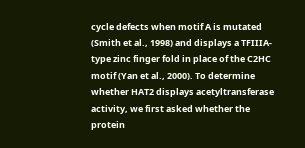cycle defects when motif A is mutated (Smith et al., 1998) and displays a TFIIIA-type zinc finger fold in place of the C2HC motif (Yan et al., 2000). To determine whether HAT2 displays acetyltransferase activity, we first asked whether the protein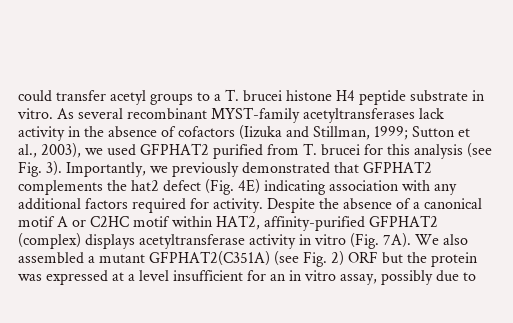could transfer acetyl groups to a T. brucei histone H4 peptide substrate in vitro. As several recombinant MYST-family acetyltransferases lack activity in the absence of cofactors (Iizuka and Stillman, 1999; Sutton et al., 2003), we used GFPHAT2 purified from T. brucei for this analysis (see Fig. 3). Importantly, we previously demonstrated that GFPHAT2 complements the hat2 defect (Fig. 4E) indicating association with any additional factors required for activity. Despite the absence of a canonical motif A or C2HC motif within HAT2, affinity-purified GFPHAT2 (complex) displays acetyltransferase activity in vitro (Fig. 7A). We also assembled a mutant GFPHAT2(C351A) (see Fig. 2) ORF but the protein was expressed at a level insufficient for an in vitro assay, possibly due to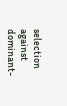selection against dominant-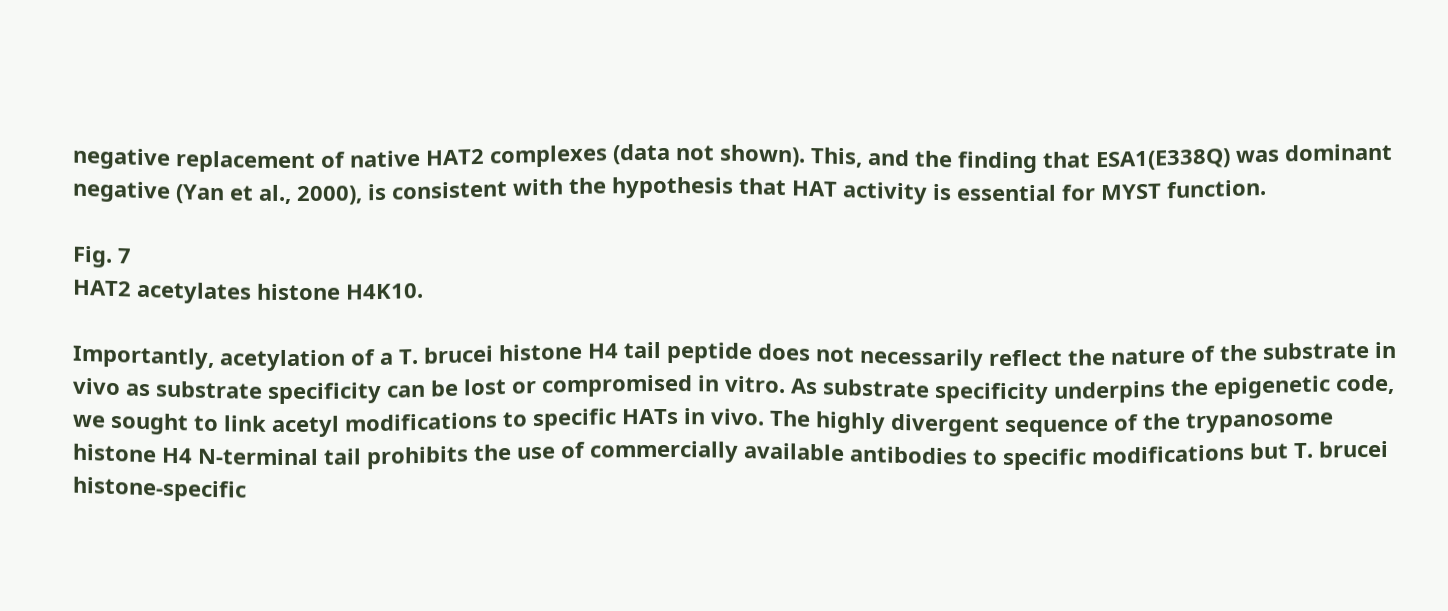negative replacement of native HAT2 complexes (data not shown). This, and the finding that ESA1(E338Q) was dominant negative (Yan et al., 2000), is consistent with the hypothesis that HAT activity is essential for MYST function.

Fig. 7
HAT2 acetylates histone H4K10.

Importantly, acetylation of a T. brucei histone H4 tail peptide does not necessarily reflect the nature of the substrate in vivo as substrate specificity can be lost or compromised in vitro. As substrate specificity underpins the epigenetic code, we sought to link acetyl modifications to specific HATs in vivo. The highly divergent sequence of the trypanosome histone H4 N-terminal tail prohibits the use of commercially available antibodies to specific modifications but T. brucei histone-specific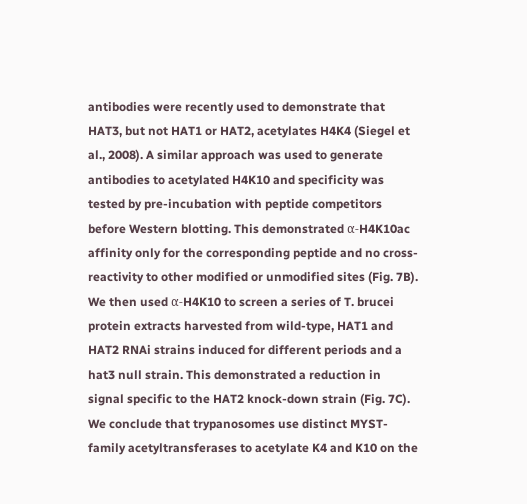antibodies were recently used to demonstrate that HAT3, but not HAT1 or HAT2, acetylates H4K4 (Siegel et al., 2008). A similar approach was used to generate antibodies to acetylated H4K10 and specificity was tested by pre-incubation with peptide competitors before Western blotting. This demonstrated α-H4K10ac affinity only for the corresponding peptide and no cross-reactivity to other modified or unmodified sites (Fig. 7B). We then used α-H4K10 to screen a series of T. brucei protein extracts harvested from wild-type, HAT1 and HAT2 RNAi strains induced for different periods and a hat3 null strain. This demonstrated a reduction in signal specific to the HAT2 knock-down strain (Fig. 7C). We conclude that trypanosomes use distinct MYST-family acetyltransferases to acetylate K4 and K10 on the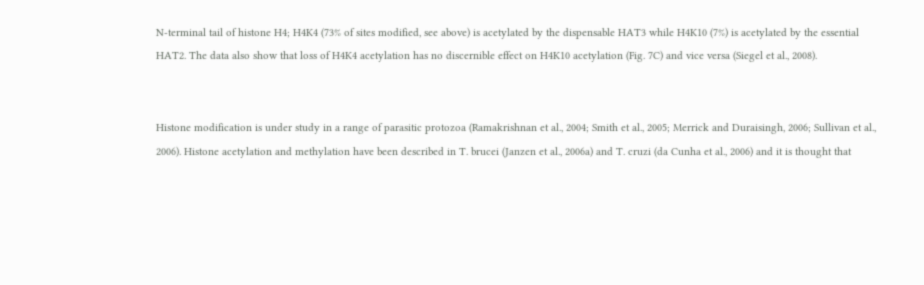N-terminal tail of histone H4; H4K4 (73% of sites modified, see above) is acetylated by the dispensable HAT3 while H4K10 (7%) is acetylated by the essential HAT2. The data also show that loss of H4K4 acetylation has no discernible effect on H4K10 acetylation (Fig. 7C) and vice versa (Siegel et al., 2008).


Histone modification is under study in a range of parasitic protozoa (Ramakrishnan et al., 2004; Smith et al., 2005; Merrick and Duraisingh, 2006; Sullivan et al., 2006). Histone acetylation and methylation have been described in T. brucei (Janzen et al., 2006a) and T. cruzi (da Cunha et al., 2006) and it is thought that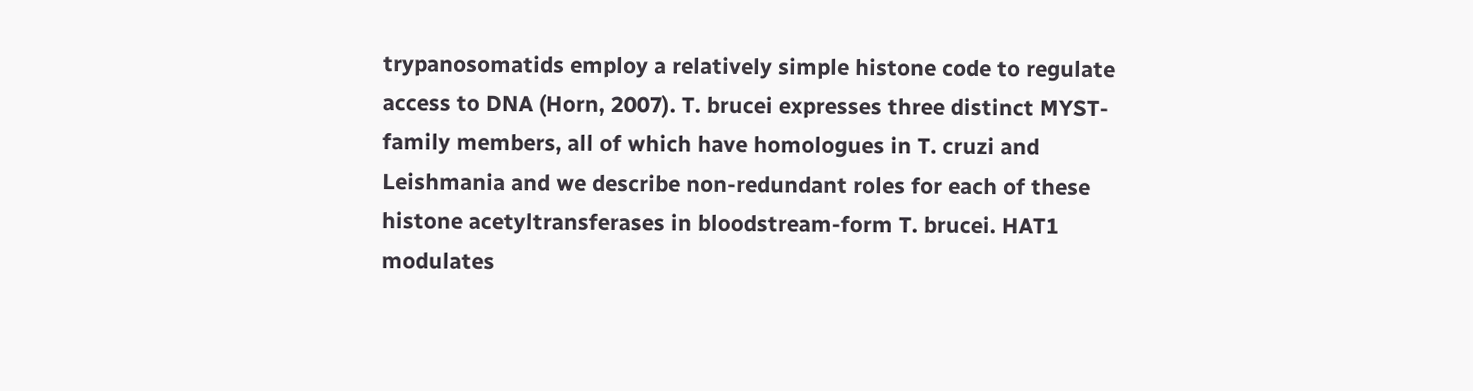trypanosomatids employ a relatively simple histone code to regulate access to DNA (Horn, 2007). T. brucei expresses three distinct MYST-family members, all of which have homologues in T. cruzi and Leishmania and we describe non-redundant roles for each of these histone acetyltransferases in bloodstream-form T. brucei. HAT1 modulates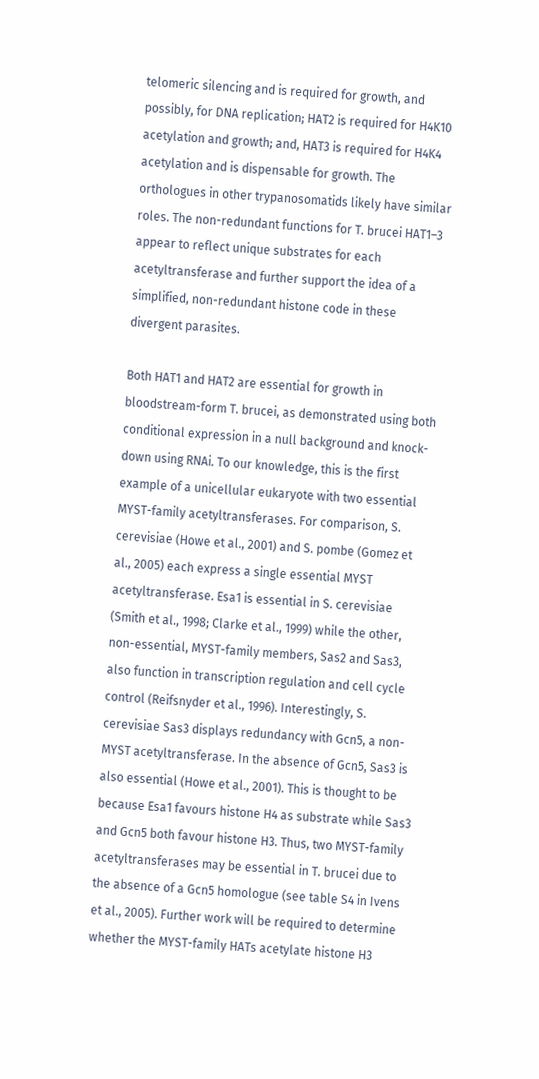telomeric silencing and is required for growth, and possibly, for DNA replication; HAT2 is required for H4K10 acetylation and growth; and, HAT3 is required for H4K4 acetylation and is dispensable for growth. The orthologues in other trypanosomatids likely have similar roles. The non-redundant functions for T. brucei HAT1–3 appear to reflect unique substrates for each acetyltransferase and further support the idea of a simplified, non-redundant histone code in these divergent parasites.

Both HAT1 and HAT2 are essential for growth in bloodstream-form T. brucei, as demonstrated using both conditional expression in a null background and knock-down using RNAi. To our knowledge, this is the first example of a unicellular eukaryote with two essential MYST-family acetyltransferases. For comparison, S. cerevisiae (Howe et al., 2001) and S. pombe (Gomez et al., 2005) each express a single essential MYST acetyltransferase. Esa1 is essential in S. cerevisiae (Smith et al., 1998; Clarke et al., 1999) while the other, non-essential, MYST-family members, Sas2 and Sas3, also function in transcription regulation and cell cycle control (Reifsnyder et al., 1996). Interestingly, S. cerevisiae Sas3 displays redundancy with Gcn5, a non-MYST acetyltransferase. In the absence of Gcn5, Sas3 is also essential (Howe et al., 2001). This is thought to be because Esa1 favours histone H4 as substrate while Sas3 and Gcn5 both favour histone H3. Thus, two MYST-family acetyltransferases may be essential in T. brucei due to the absence of a Gcn5 homologue (see table S4 in Ivens et al., 2005). Further work will be required to determine whether the MYST-family HATs acetylate histone H3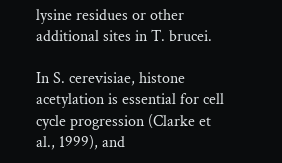lysine residues or other additional sites in T. brucei.

In S. cerevisiae, histone acetylation is essential for cell cycle progression (Clarke et al., 1999), and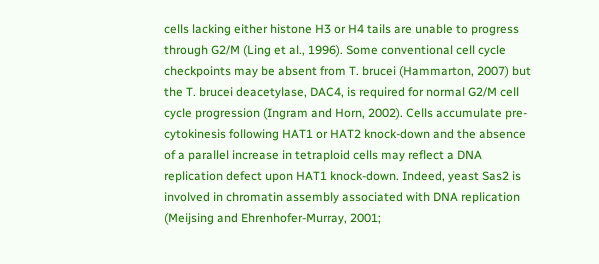cells lacking either histone H3 or H4 tails are unable to progress through G2/M (Ling et al., 1996). Some conventional cell cycle checkpoints may be absent from T. brucei (Hammarton, 2007) but the T. brucei deacetylase, DAC4, is required for normal G2/M cell cycle progression (Ingram and Horn, 2002). Cells accumulate pre-cytokinesis following HAT1 or HAT2 knock-down and the absence of a parallel increase in tetraploid cells may reflect a DNA replication defect upon HAT1 knock-down. Indeed, yeast Sas2 is involved in chromatin assembly associated with DNA replication (Meijsing and Ehrenhofer-Murray, 2001;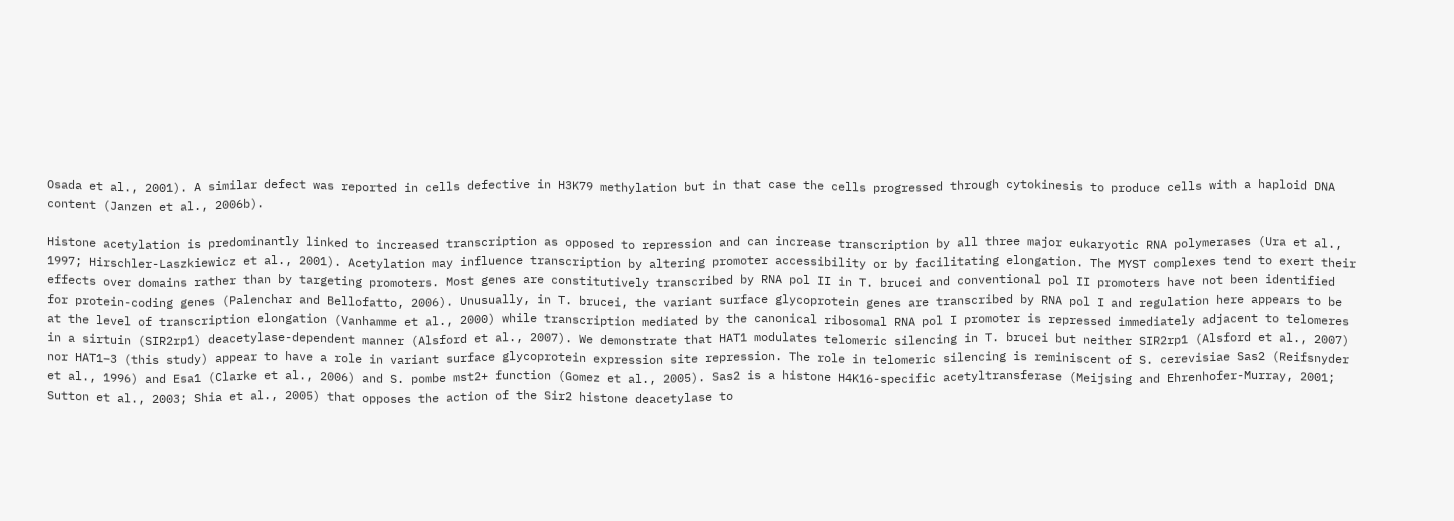Osada et al., 2001). A similar defect was reported in cells defective in H3K79 methylation but in that case the cells progressed through cytokinesis to produce cells with a haploid DNA content (Janzen et al., 2006b).

Histone acetylation is predominantly linked to increased transcription as opposed to repression and can increase transcription by all three major eukaryotic RNA polymerases (Ura et al., 1997; Hirschler-Laszkiewicz et al., 2001). Acetylation may influence transcription by altering promoter accessibility or by facilitating elongation. The MYST complexes tend to exert their effects over domains rather than by targeting promoters. Most genes are constitutively transcribed by RNA pol II in T. brucei and conventional pol II promoters have not been identified for protein-coding genes (Palenchar and Bellofatto, 2006). Unusually, in T. brucei, the variant surface glycoprotein genes are transcribed by RNA pol I and regulation here appears to be at the level of transcription elongation (Vanhamme et al., 2000) while transcription mediated by the canonical ribosomal RNA pol I promoter is repressed immediately adjacent to telomeres in a sirtuin (SIR2rp1) deacetylase-dependent manner (Alsford et al., 2007). We demonstrate that HAT1 modulates telomeric silencing in T. brucei but neither SIR2rp1 (Alsford et al., 2007) nor HAT1–3 (this study) appear to have a role in variant surface glycoprotein expression site repression. The role in telomeric silencing is reminiscent of S. cerevisiae Sas2 (Reifsnyder et al., 1996) and Esa1 (Clarke et al., 2006) and S. pombe mst2+ function (Gomez et al., 2005). Sas2 is a histone H4K16-specific acetyltransferase (Meijsing and Ehrenhofer-Murray, 2001; Sutton et al., 2003; Shia et al., 2005) that opposes the action of the Sir2 histone deacetylase to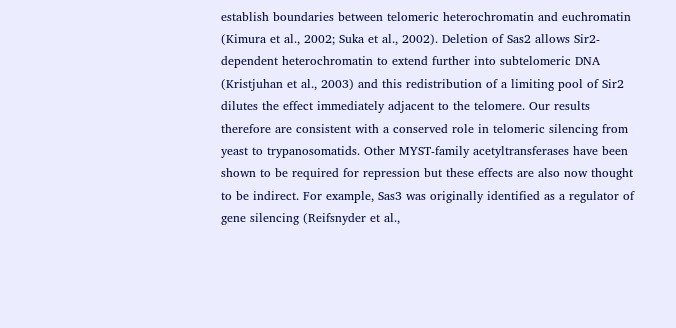establish boundaries between telomeric heterochromatin and euchromatin (Kimura et al., 2002; Suka et al., 2002). Deletion of Sas2 allows Sir2-dependent heterochromatin to extend further into subtelomeric DNA (Kristjuhan et al., 2003) and this redistribution of a limiting pool of Sir2 dilutes the effect immediately adjacent to the telomere. Our results therefore are consistent with a conserved role in telomeric silencing from yeast to trypanosomatids. Other MYST-family acetyltransferases have been shown to be required for repression but these effects are also now thought to be indirect. For example, Sas3 was originally identified as a regulator of gene silencing (Reifsnyder et al.,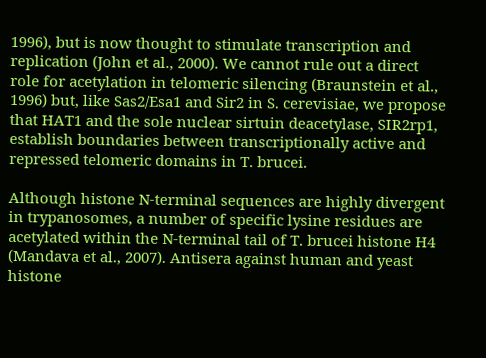1996), but is now thought to stimulate transcription and replication (John et al., 2000). We cannot rule out a direct role for acetylation in telomeric silencing (Braunstein et al., 1996) but, like Sas2/Esa1 and Sir2 in S. cerevisiae, we propose that HAT1 and the sole nuclear sirtuin deacetylase, SIR2rp1, establish boundaries between transcriptionally active and repressed telomeric domains in T. brucei.

Although histone N-terminal sequences are highly divergent in trypanosomes, a number of specific lysine residues are acetylated within the N-terminal tail of T. brucei histone H4 (Mandava et al., 2007). Antisera against human and yeast histone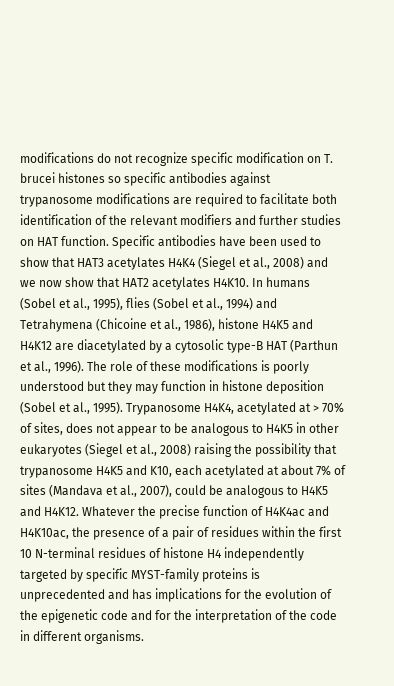modifications do not recognize specific modification on T. brucei histones so specific antibodies against trypanosome modifications are required to facilitate both identification of the relevant modifiers and further studies on HAT function. Specific antibodies have been used to show that HAT3 acetylates H4K4 (Siegel et al., 2008) and we now show that HAT2 acetylates H4K10. In humans (Sobel et al., 1995), flies (Sobel et al., 1994) and Tetrahymena (Chicoine et al., 1986), histone H4K5 and H4K12 are diacetylated by a cytosolic type-B HAT (Parthun et al., 1996). The role of these modifications is poorly understood but they may function in histone deposition (Sobel et al., 1995). Trypanosome H4K4, acetylated at > 70% of sites, does not appear to be analogous to H4K5 in other eukaryotes (Siegel et al., 2008) raising the possibility that trypanosome H4K5 and K10, each acetylated at about 7% of sites (Mandava et al., 2007), could be analogous to H4K5 and H4K12. Whatever the precise function of H4K4ac and H4K10ac, the presence of a pair of residues within the first 10 N-terminal residues of histone H4 independently targeted by specific MYST-family proteins is unprecedented and has implications for the evolution of the epigenetic code and for the interpretation of the code in different organisms.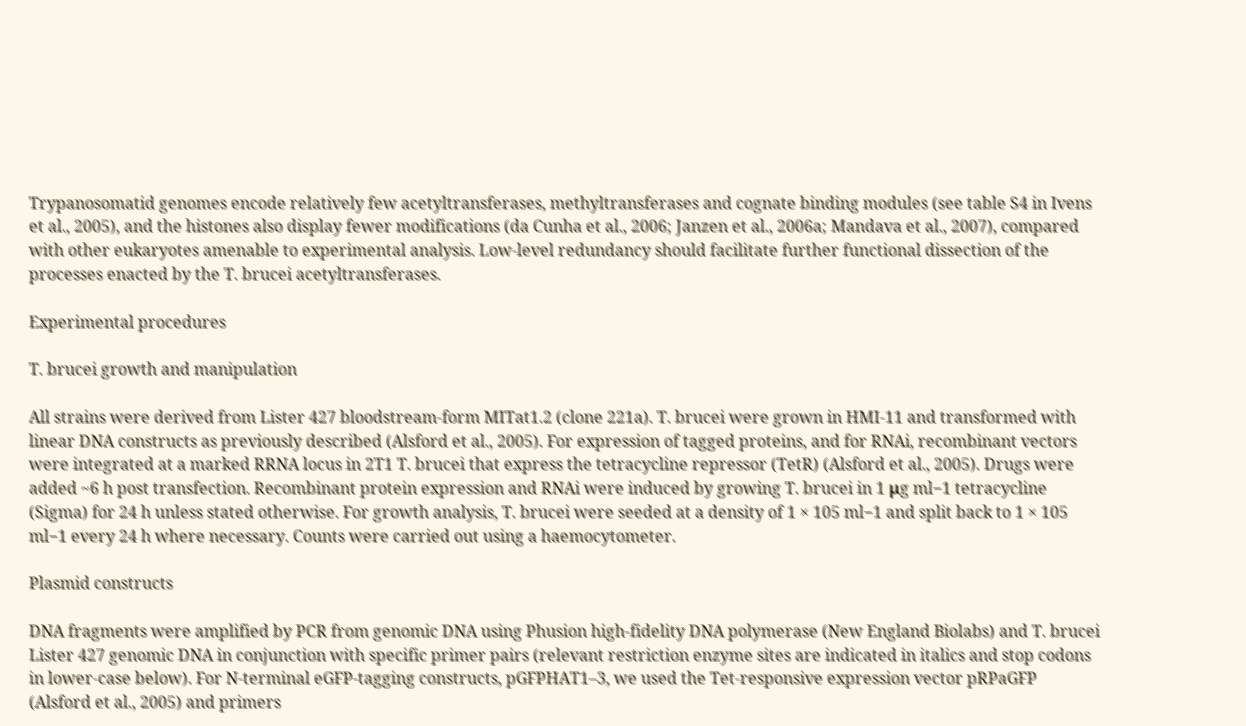Trypanosomatid genomes encode relatively few acetyltransferases, methyltransferases and cognate binding modules (see table S4 in Ivens et al., 2005), and the histones also display fewer modifications (da Cunha et al., 2006; Janzen et al., 2006a; Mandava et al., 2007), compared with other eukaryotes amenable to experimental analysis. Low-level redundancy should facilitate further functional dissection of the processes enacted by the T. brucei acetyltransferases.

Experimental procedures

T. brucei growth and manipulation

All strains were derived from Lister 427 bloodstream-form MITat1.2 (clone 221a). T. brucei were grown in HMI-11 and transformed with linear DNA constructs as previously described (Alsford et al., 2005). For expression of tagged proteins, and for RNAi, recombinant vectors were integrated at a marked RRNA locus in 2T1 T. brucei that express the tetracycline repressor (TetR) (Alsford et al., 2005). Drugs were added ~6 h post transfection. Recombinant protein expression and RNAi were induced by growing T. brucei in 1 μg ml−1 tetracycline (Sigma) for 24 h unless stated otherwise. For growth analysis, T. brucei were seeded at a density of 1 × 105 ml−1 and split back to 1 × 105 ml−1 every 24 h where necessary. Counts were carried out using a haemocytometer.

Plasmid constructs

DNA fragments were amplified by PCR from genomic DNA using Phusion high-fidelity DNA polymerase (New England Biolabs) and T. brucei Lister 427 genomic DNA in conjunction with specific primer pairs (relevant restriction enzyme sites are indicated in italics and stop codons in lower-case below). For N-terminal eGFP-tagging constructs, pGFPHAT1–3, we used the Tet-responsive expression vector pRPaGFP (Alsford et al., 2005) and primers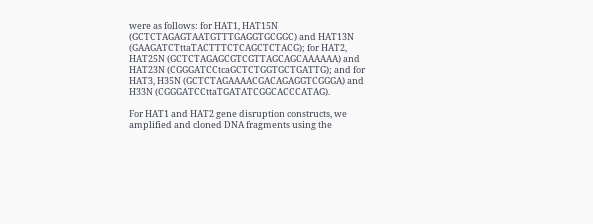were as follows: for HAT1, HAT15N (GCTCTAGAGTAATGTTTGAGGTGCGGC) and HAT13N (GAAGATCTttaTACTTTCTCAGCTCTACG); for HAT2, HAT25N (GCTCTAGAGCGTCGTTAGCAGCAAAAAA) and HAT23N (CGGGATCCtcaGCTCTGGTGCTGATTG); and for HAT3, H35N (GCTCTAGAAAACGACAGAGGTCGGGA) and H33N (CGGGATCCttaTGATATCGGCACCCATAG).

For HAT1 and HAT2 gene disruption constructs, we amplified and cloned DNA fragments using the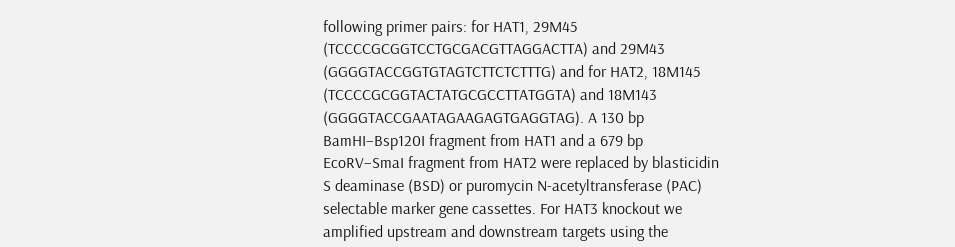following primer pairs: for HAT1, 29M45 (TCCCCGCGGTCCTGCGACGTTAGGACTTA) and 29M43 (GGGGTACCGGTGTAGTCTTCTCTTTG) and for HAT2, 18M145 (TCCCCGCGGTACTATGCGCCTTATGGTA) and 18M143 (GGGGTACCGAATAGAAGAGTGAGGTAG). A 130 bp BamHI–Bsp120I fragment from HAT1 and a 679 bp EcoRV–SmaI fragment from HAT2 were replaced by blasticidin S deaminase (BSD) or puromycin N-acetyltransferase (PAC) selectable marker gene cassettes. For HAT3 knockout we amplified upstream and downstream targets using the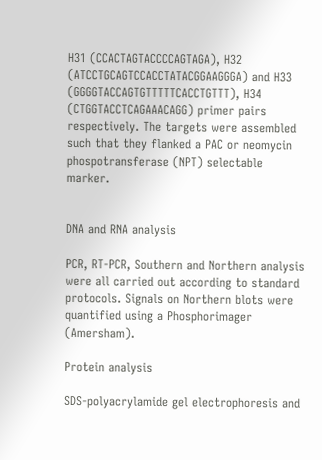H31 (CCACTAGTACCCCAGTAGA), H32 (ATCCTGCAGTCCACCTATACGGAAGGGA) and H33 (GGGGTACCAGTGTTTTTCACCTGTTT), H34 (CTGGTACCTCAGAAACAGG) primer pairs respectively. The targets were assembled such that they flanked a PAC or neomycin phospotransferase (NPT) selectable marker.


DNA and RNA analysis

PCR, RT-PCR, Southern and Northern analysis were all carried out according to standard protocols. Signals on Northern blots were quantified using a Phosphorimager (Amersham).

Protein analysis

SDS-polyacrylamide gel electrophoresis and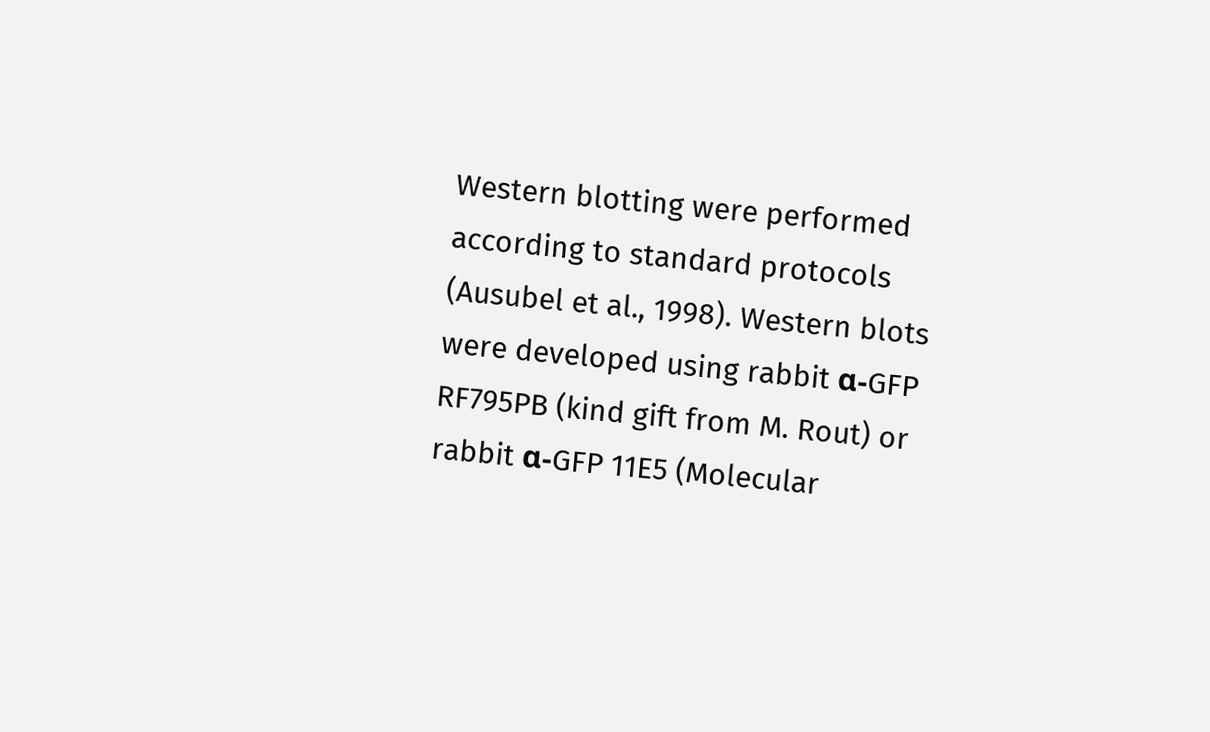Western blotting were performed according to standard protocols (Ausubel et al., 1998). Western blots were developed using rabbit α-GFP RF795PB (kind gift from M. Rout) or rabbit α-GFP 11E5 (Molecular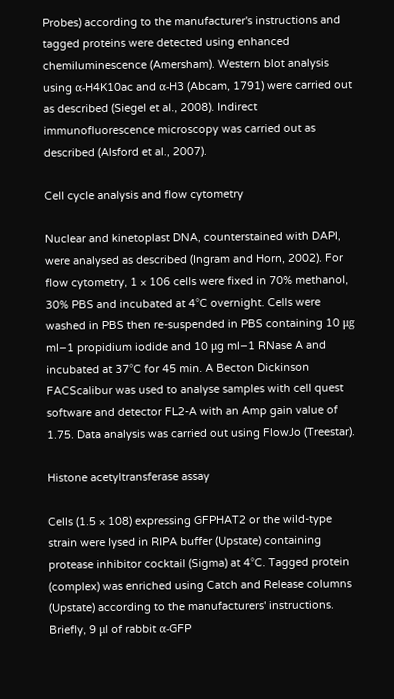Probes) according to the manufacturer's instructions and tagged proteins were detected using enhanced chemiluminescence (Amersham). Western blot analysis using α-H4K10ac and α-H3 (Abcam, 1791) were carried out as described (Siegel et al., 2008). Indirect immunofluorescence microscopy was carried out as described (Alsford et al., 2007).

Cell cycle analysis and flow cytometry

Nuclear and kinetoplast DNA, counterstained with DAPI, were analysed as described (Ingram and Horn, 2002). For flow cytometry, 1 × 106 cells were fixed in 70% methanol, 30% PBS and incubated at 4°C overnight. Cells were washed in PBS then re-suspended in PBS containing 10 μg ml−1 propidium iodide and 10 μg ml−1 RNase A and incubated at 37°C for 45 min. A Becton Dickinson FACScalibur was used to analyse samples with cell quest software and detector FL2-A with an Amp gain value of 1.75. Data analysis was carried out using FlowJo (Treestar).

Histone acetyltransferase assay

Cells (1.5 × 108) expressing GFPHAT2 or the wild-type strain were lysed in RIPA buffer (Upstate) containing protease inhibitor cocktail (Sigma) at 4°C. Tagged protein (complex) was enriched using Catch and Release columns (Upstate) according to the manufacturers' instructions. Briefly, 9 μl of rabbit α-GFP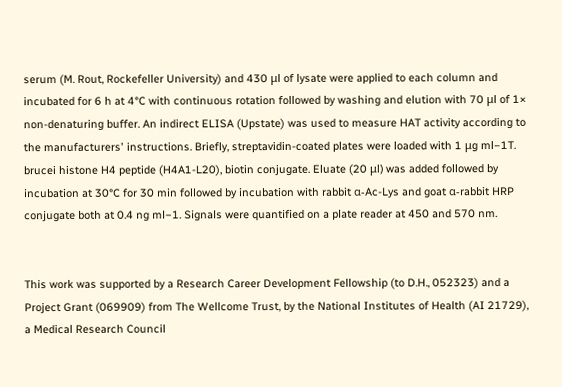serum (M. Rout, Rockefeller University) and 430 μl of lysate were applied to each column and incubated for 6 h at 4°C with continuous rotation followed by washing and elution with 70 μl of 1× non-denaturing buffer. An indirect ELISA (Upstate) was used to measure HAT activity according to the manufacturers' instructions. Briefly, streptavidin-coated plates were loaded with 1 μg ml−1T. brucei histone H4 peptide (H4A1-L20), biotin conjugate. Eluate (20 μl) was added followed by incubation at 30°C for 30 min followed by incubation with rabbit α-Ac-Lys and goat α-rabbit HRP conjugate both at 0.4 ng ml−1. Signals were quantified on a plate reader at 450 and 570 nm.


This work was supported by a Research Career Development Fellowship (to D.H., 052323) and a Project Grant (069909) from The Wellcome Trust, by the National Institutes of Health (AI 21729), a Medical Research Council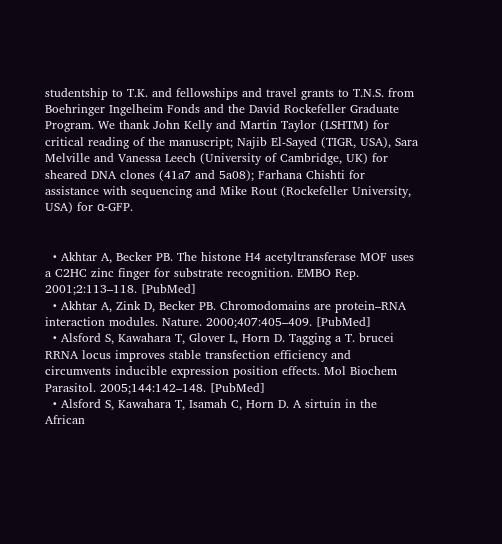studentship to T.K. and fellowships and travel grants to T.N.S. from Boehringer Ingelheim Fonds and the David Rockefeller Graduate Program. We thank John Kelly and Martin Taylor (LSHTM) for critical reading of the manuscript; Najib El-Sayed (TIGR, USA), Sara Melville and Vanessa Leech (University of Cambridge, UK) for sheared DNA clones (41a7 and 5a08); Farhana Chishti for assistance with sequencing and Mike Rout (Rockefeller University, USA) for α-GFP.


  • Akhtar A, Becker PB. The histone H4 acetyltransferase MOF uses a C2HC zinc finger for substrate recognition. EMBO Rep. 2001;2:113–118. [PubMed]
  • Akhtar A, Zink D, Becker PB. Chromodomains are protein–RNA interaction modules. Nature. 2000;407:405–409. [PubMed]
  • Alsford S, Kawahara T, Glover L, Horn D. Tagging a T. brucei RRNA locus improves stable transfection efficiency and circumvents inducible expression position effects. Mol Biochem Parasitol. 2005;144:142–148. [PubMed]
  • Alsford S, Kawahara T, Isamah C, Horn D. A sirtuin in the African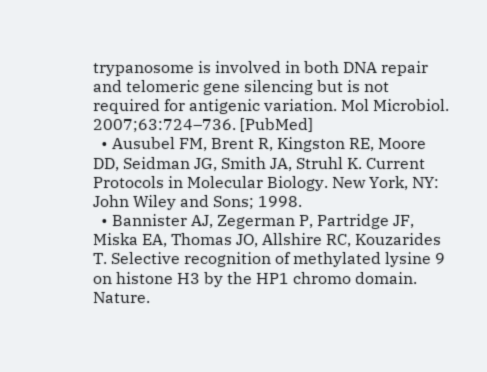trypanosome is involved in both DNA repair and telomeric gene silencing but is not required for antigenic variation. Mol Microbiol. 2007;63:724–736. [PubMed]
  • Ausubel FM, Brent R, Kingston RE, Moore DD, Seidman JG, Smith JA, Struhl K. Current Protocols in Molecular Biology. New York, NY: John Wiley and Sons; 1998.
  • Bannister AJ, Zegerman P, Partridge JF, Miska EA, Thomas JO, Allshire RC, Kouzarides T. Selective recognition of methylated lysine 9 on histone H3 by the HP1 chromo domain. Nature.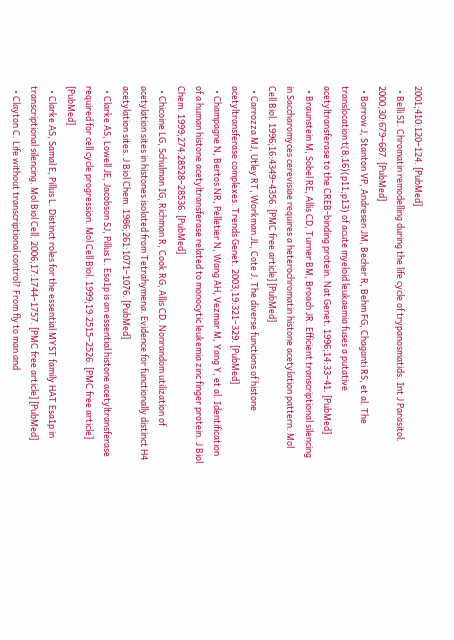2001;410:120–124. [PubMed]
  • Belli SI. Chromatin remodelling during the life cycle of trypanosmatids. Int J Parasitol. 2000;30:679–687. [PubMed]
  • Borrow J, Stanton VP, Andresen JM, Becher R, Behm FG, Chaganti RS, et al. The translocation t(8;16)(p11;p13) of acute myeloid leukaemia fuses a putative acetyltransferase to the CREB-binding protein. Nat Genet. 1996;14:33–41. [PubMed]
  • Braunstein M, Sobel RE, Allis CD, Turner BM, Broach JR. Efficient transcriptional silencing in Saccharomyces cerevisiae requires a heterochromatin histone acetylation pattern. Mol Cell Biol. 1996;16:4349–4356. [PMC free article] [PubMed]
  • Carrozza MJ, Utley RT, Workman JL, Cote J. The diverse functions of histone acetyltransferase complexes. Trends Genet. 2003;19:321–329. [PubMed]
  • Champagne N, Bertos NR, Pelletier N, Wang AH, Vezmar M, Yang Y, et al. Identification of a human histone acetyltransferase related to monocytic leukemia zinc finger protein. J Biol Chem. 1999;274:28528–28536. [PubMed]
  • Chicoine LG, Schulman IG, Richman R, Cook RG, Allis CD. Nonrandom utilization of acetylation sites in histones isolated from Tetrahymena. Evidence for functionally distinct H4 acetylation sites. J Biol Chem. 1986;261:1071–1076. [PubMed]
  • Clarke AS, Lowell JE, Jacobson SJ, Pillus L. Esa1p is an essential histone acetyltransferase required for cell cycle progression. Mol Cell Biol. 1999;19:2515–2526. [PMC free article] [PubMed]
  • Clarke AS, Samal E, Pillus L. Distinct roles for the essential MYST family HAT Esa1p in transcriptional silencing. Mol Biol Cell. 2006;17:1744–1757. [PMC free article] [PubMed]
  • Clayton C. Life without transcriptional control? From fly to man and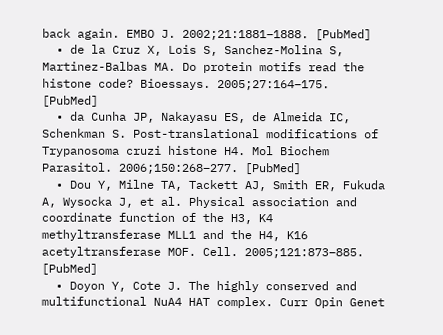back again. EMBO J. 2002;21:1881–1888. [PubMed]
  • de la Cruz X, Lois S, Sanchez-Molina S, Martinez-Balbas MA. Do protein motifs read the histone code? Bioessays. 2005;27:164–175. [PubMed]
  • da Cunha JP, Nakayasu ES, de Almeida IC, Schenkman S. Post-translational modifications of Trypanosoma cruzi histone H4. Mol Biochem Parasitol. 2006;150:268–277. [PubMed]
  • Dou Y, Milne TA, Tackett AJ, Smith ER, Fukuda A, Wysocka J, et al. Physical association and coordinate function of the H3, K4 methyltransferase MLL1 and the H4, K16 acetyltransferase MOF. Cell. 2005;121:873–885. [PubMed]
  • Doyon Y, Cote J. The highly conserved and multifunctional NuA4 HAT complex. Curr Opin Genet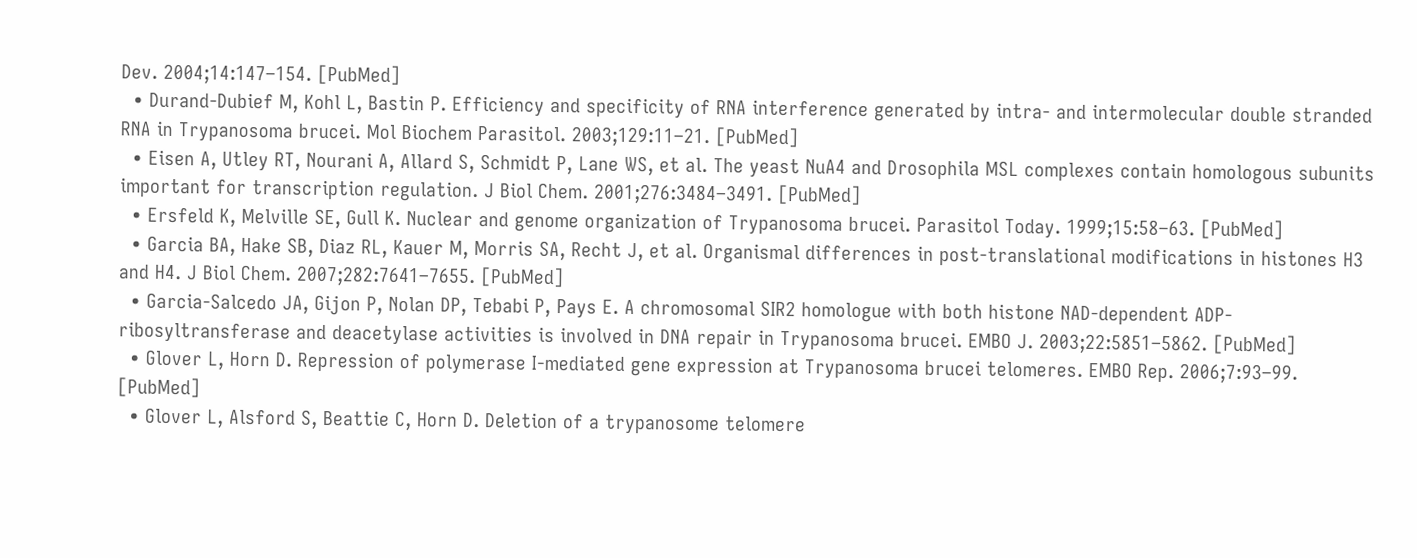Dev. 2004;14:147–154. [PubMed]
  • Durand-Dubief M, Kohl L, Bastin P. Efficiency and specificity of RNA interference generated by intra- and intermolecular double stranded RNA in Trypanosoma brucei. Mol Biochem Parasitol. 2003;129:11–21. [PubMed]
  • Eisen A, Utley RT, Nourani A, Allard S, Schmidt P, Lane WS, et al. The yeast NuA4 and Drosophila MSL complexes contain homologous subunits important for transcription regulation. J Biol Chem. 2001;276:3484–3491. [PubMed]
  • Ersfeld K, Melville SE, Gull K. Nuclear and genome organization of Trypanosoma brucei. Parasitol Today. 1999;15:58–63. [PubMed]
  • Garcia BA, Hake SB, Diaz RL, Kauer M, Morris SA, Recht J, et al. Organismal differences in post-translational modifications in histones H3 and H4. J Biol Chem. 2007;282:7641–7655. [PubMed]
  • Garcia-Salcedo JA, Gijon P, Nolan DP, Tebabi P, Pays E. A chromosomal SIR2 homologue with both histone NAD-dependent ADP-ribosyltransferase and deacetylase activities is involved in DNA repair in Trypanosoma brucei. EMBO J. 2003;22:5851–5862. [PubMed]
  • Glover L, Horn D. Repression of polymerase I-mediated gene expression at Trypanosoma brucei telomeres. EMBO Rep. 2006;7:93–99. [PubMed]
  • Glover L, Alsford S, Beattie C, Horn D. Deletion of a trypanosome telomere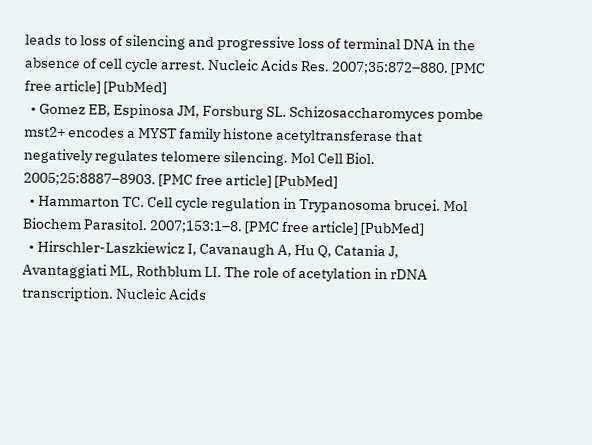leads to loss of silencing and progressive loss of terminal DNA in the absence of cell cycle arrest. Nucleic Acids Res. 2007;35:872–880. [PMC free article] [PubMed]
  • Gomez EB, Espinosa JM, Forsburg SL. Schizosaccharomyces pombe mst2+ encodes a MYST family histone acetyltransferase that negatively regulates telomere silencing. Mol Cell Biol. 2005;25:8887–8903. [PMC free article] [PubMed]
  • Hammarton TC. Cell cycle regulation in Trypanosoma brucei. Mol Biochem Parasitol. 2007;153:1–8. [PMC free article] [PubMed]
  • Hirschler-Laszkiewicz I, Cavanaugh A, Hu Q, Catania J, Avantaggiati ML, Rothblum LI. The role of acetylation in rDNA transcription. Nucleic Acids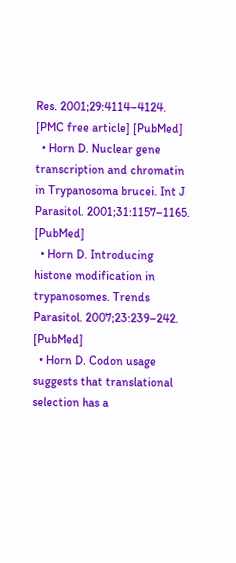Res. 2001;29:4114–4124. [PMC free article] [PubMed]
  • Horn D. Nuclear gene transcription and chromatin in Trypanosoma brucei. Int J Parasitol. 2001;31:1157–1165. [PubMed]
  • Horn D. Introducing histone modification in trypanosomes. Trends Parasitol. 2007;23:239–242. [PubMed]
  • Horn D. Codon usage suggests that translational selection has a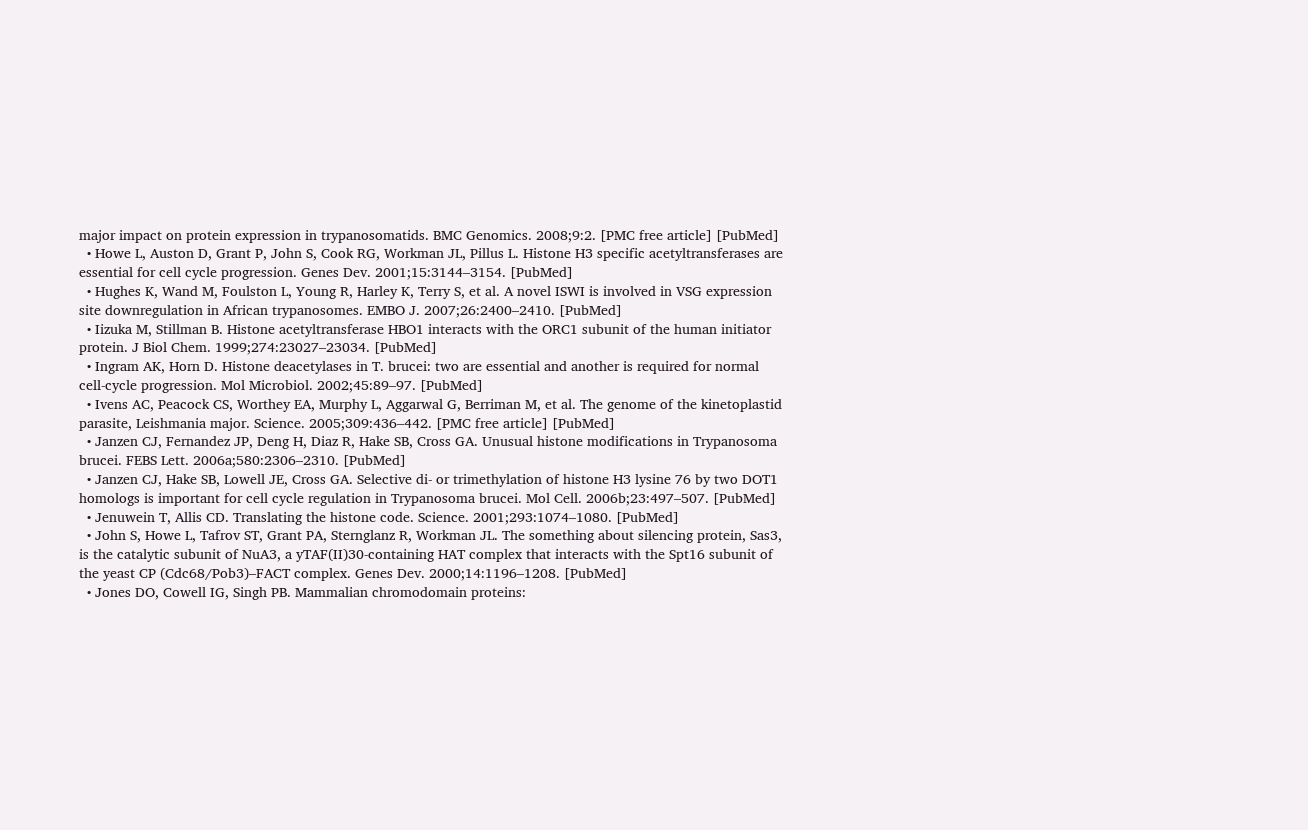major impact on protein expression in trypanosomatids. BMC Genomics. 2008;9:2. [PMC free article] [PubMed]
  • Howe L, Auston D, Grant P, John S, Cook RG, Workman JL, Pillus L. Histone H3 specific acetyltransferases are essential for cell cycle progression. Genes Dev. 2001;15:3144–3154. [PubMed]
  • Hughes K, Wand M, Foulston L, Young R, Harley K, Terry S, et al. A novel ISWI is involved in VSG expression site downregulation in African trypanosomes. EMBO J. 2007;26:2400–2410. [PubMed]
  • Iizuka M, Stillman B. Histone acetyltransferase HBO1 interacts with the ORC1 subunit of the human initiator protein. J Biol Chem. 1999;274:23027–23034. [PubMed]
  • Ingram AK, Horn D. Histone deacetylases in T. brucei: two are essential and another is required for normal cell-cycle progression. Mol Microbiol. 2002;45:89–97. [PubMed]
  • Ivens AC, Peacock CS, Worthey EA, Murphy L, Aggarwal G, Berriman M, et al. The genome of the kinetoplastid parasite, Leishmania major. Science. 2005;309:436–442. [PMC free article] [PubMed]
  • Janzen CJ, Fernandez JP, Deng H, Diaz R, Hake SB, Cross GA. Unusual histone modifications in Trypanosoma brucei. FEBS Lett. 2006a;580:2306–2310. [PubMed]
  • Janzen CJ, Hake SB, Lowell JE, Cross GA. Selective di- or trimethylation of histone H3 lysine 76 by two DOT1 homologs is important for cell cycle regulation in Trypanosoma brucei. Mol Cell. 2006b;23:497–507. [PubMed]
  • Jenuwein T, Allis CD. Translating the histone code. Science. 2001;293:1074–1080. [PubMed]
  • John S, Howe L, Tafrov ST, Grant PA, Sternglanz R, Workman JL. The something about silencing protein, Sas3, is the catalytic subunit of NuA3, a yTAF(II)30-containing HAT complex that interacts with the Spt16 subunit of the yeast CP (Cdc68/Pob3)–FACT complex. Genes Dev. 2000;14:1196–1208. [PubMed]
  • Jones DO, Cowell IG, Singh PB. Mammalian chromodomain proteins: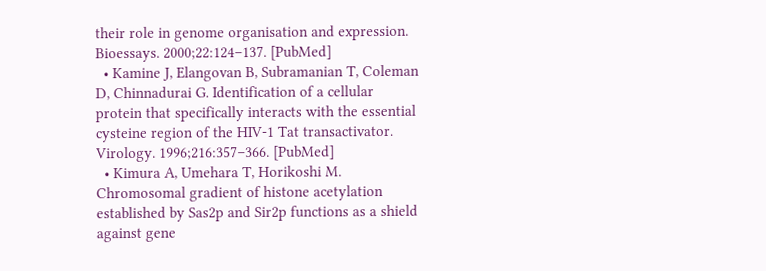their role in genome organisation and expression. Bioessays. 2000;22:124–137. [PubMed]
  • Kamine J, Elangovan B, Subramanian T, Coleman D, Chinnadurai G. Identification of a cellular protein that specifically interacts with the essential cysteine region of the HIV-1 Tat transactivator. Virology. 1996;216:357–366. [PubMed]
  • Kimura A, Umehara T, Horikoshi M. Chromosomal gradient of histone acetylation established by Sas2p and Sir2p functions as a shield against gene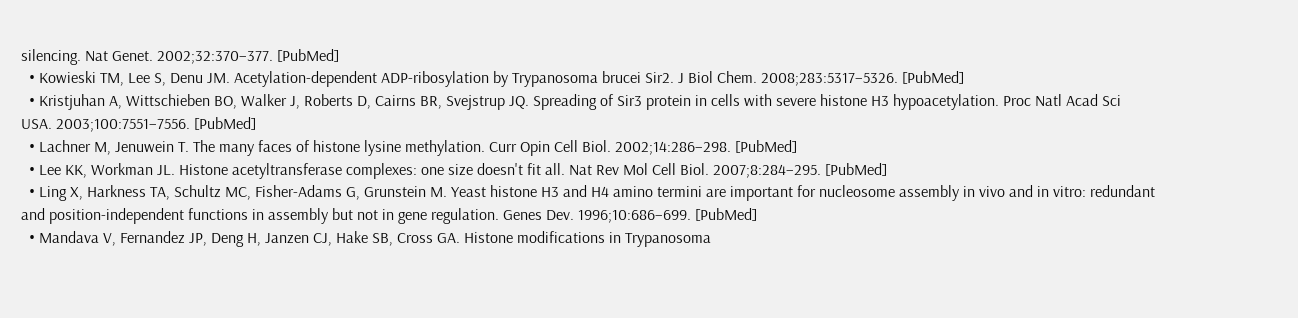silencing. Nat Genet. 2002;32:370–377. [PubMed]
  • Kowieski TM, Lee S, Denu JM. Acetylation-dependent ADP-ribosylation by Trypanosoma brucei Sir2. J Biol Chem. 2008;283:5317–5326. [PubMed]
  • Kristjuhan A, Wittschieben BO, Walker J, Roberts D, Cairns BR, Svejstrup JQ. Spreading of Sir3 protein in cells with severe histone H3 hypoacetylation. Proc Natl Acad Sci USA. 2003;100:7551–7556. [PubMed]
  • Lachner M, Jenuwein T. The many faces of histone lysine methylation. Curr Opin Cell Biol. 2002;14:286–298. [PubMed]
  • Lee KK, Workman JL. Histone acetyltransferase complexes: one size doesn't fit all. Nat Rev Mol Cell Biol. 2007;8:284–295. [PubMed]
  • Ling X, Harkness TA, Schultz MC, Fisher-Adams G, Grunstein M. Yeast histone H3 and H4 amino termini are important for nucleosome assembly in vivo and in vitro: redundant and position-independent functions in assembly but not in gene regulation. Genes Dev. 1996;10:686–699. [PubMed]
  • Mandava V, Fernandez JP, Deng H, Janzen CJ, Hake SB, Cross GA. Histone modifications in Trypanosoma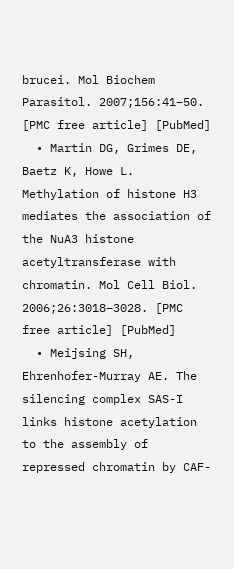brucei. Mol Biochem Parasitol. 2007;156:41–50. [PMC free article] [PubMed]
  • Martin DG, Grimes DE, Baetz K, Howe L. Methylation of histone H3 mediates the association of the NuA3 histone acetyltransferase with chromatin. Mol Cell Biol. 2006;26:3018–3028. [PMC free article] [PubMed]
  • Meijsing SH, Ehrenhofer-Murray AE. The silencing complex SAS-I links histone acetylation to the assembly of repressed chromatin by CAF-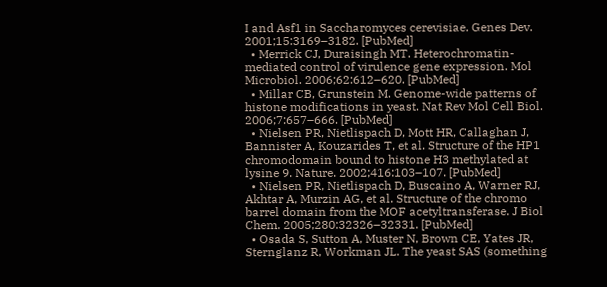I and Asf1 in Saccharomyces cerevisiae. Genes Dev. 2001;15:3169–3182. [PubMed]
  • Merrick CJ, Duraisingh MT. Heterochromatin-mediated control of virulence gene expression. Mol Microbiol. 2006;62:612–620. [PubMed]
  • Millar CB, Grunstein M. Genome-wide patterns of histone modifications in yeast. Nat Rev Mol Cell Biol. 2006;7:657–666. [PubMed]
  • Nielsen PR, Nietlispach D, Mott HR, Callaghan J, Bannister A, Kouzarides T, et al. Structure of the HP1 chromodomain bound to histone H3 methylated at lysine 9. Nature. 2002;416:103–107. [PubMed]
  • Nielsen PR, Nietlispach D, Buscaino A, Warner RJ, Akhtar A, Murzin AG, et al. Structure of the chromo barrel domain from the MOF acetyltransferase. J Biol Chem. 2005;280:32326–32331. [PubMed]
  • Osada S, Sutton A, Muster N, Brown CE, Yates JR, Sternglanz R, Workman JL. The yeast SAS (something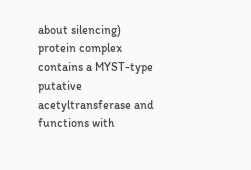about silencing) protein complex contains a MYST-type putative acetyltransferase and functions with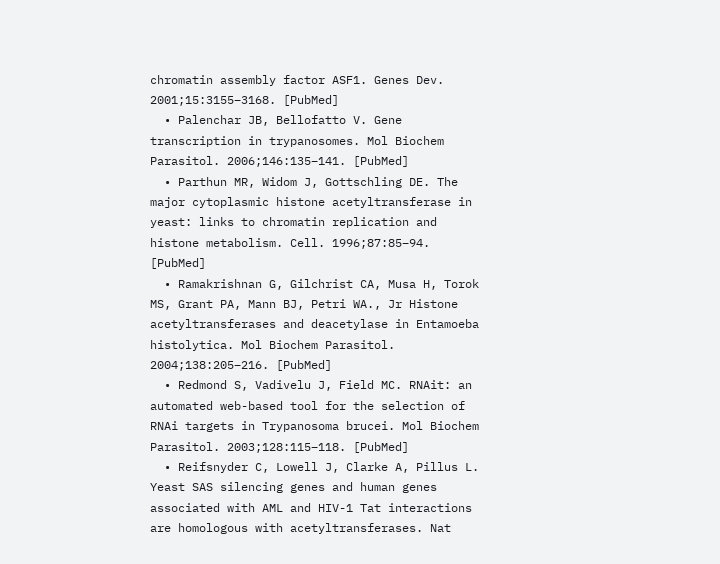chromatin assembly factor ASF1. Genes Dev. 2001;15:3155–3168. [PubMed]
  • Palenchar JB, Bellofatto V. Gene transcription in trypanosomes. Mol Biochem Parasitol. 2006;146:135–141. [PubMed]
  • Parthun MR, Widom J, Gottschling DE. The major cytoplasmic histone acetyltransferase in yeast: links to chromatin replication and histone metabolism. Cell. 1996;87:85–94. [PubMed]
  • Ramakrishnan G, Gilchrist CA, Musa H, Torok MS, Grant PA, Mann BJ, Petri WA., Jr Histone acetyltransferases and deacetylase in Entamoeba histolytica. Mol Biochem Parasitol. 2004;138:205–216. [PubMed]
  • Redmond S, Vadivelu J, Field MC. RNAit: an automated web-based tool for the selection of RNAi targets in Trypanosoma brucei. Mol Biochem Parasitol. 2003;128:115–118. [PubMed]
  • Reifsnyder C, Lowell J, Clarke A, Pillus L. Yeast SAS silencing genes and human genes associated with AML and HIV-1 Tat interactions are homologous with acetyltransferases. Nat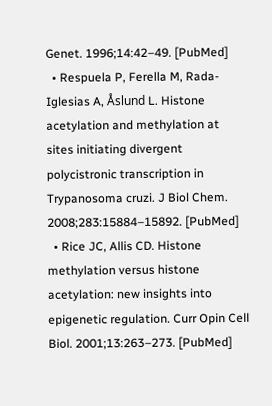Genet. 1996;14:42–49. [PubMed]
  • Respuela P, Ferella M, Rada-Iglesias A, Åslund L. Histone acetylation and methylation at sites initiating divergent polycistronic transcription in Trypanosoma cruzi. J Biol Chem. 2008;283:15884–15892. [PubMed]
  • Rice JC, Allis CD. Histone methylation versus histone acetylation: new insights into epigenetic regulation. Curr Opin Cell Biol. 2001;13:263–273. [PubMed]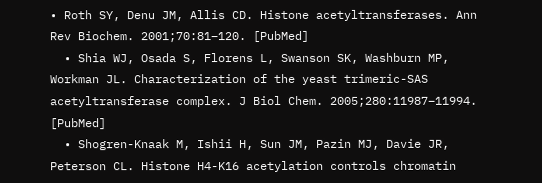• Roth SY, Denu JM, Allis CD. Histone acetyltransferases. Ann Rev Biochem. 2001;70:81–120. [PubMed]
  • Shia WJ, Osada S, Florens L, Swanson SK, Washburn MP, Workman JL. Characterization of the yeast trimeric-SAS acetyltransferase complex. J Biol Chem. 2005;280:11987–11994. [PubMed]
  • Shogren-Knaak M, Ishii H, Sun JM, Pazin MJ, Davie JR, Peterson CL. Histone H4-K16 acetylation controls chromatin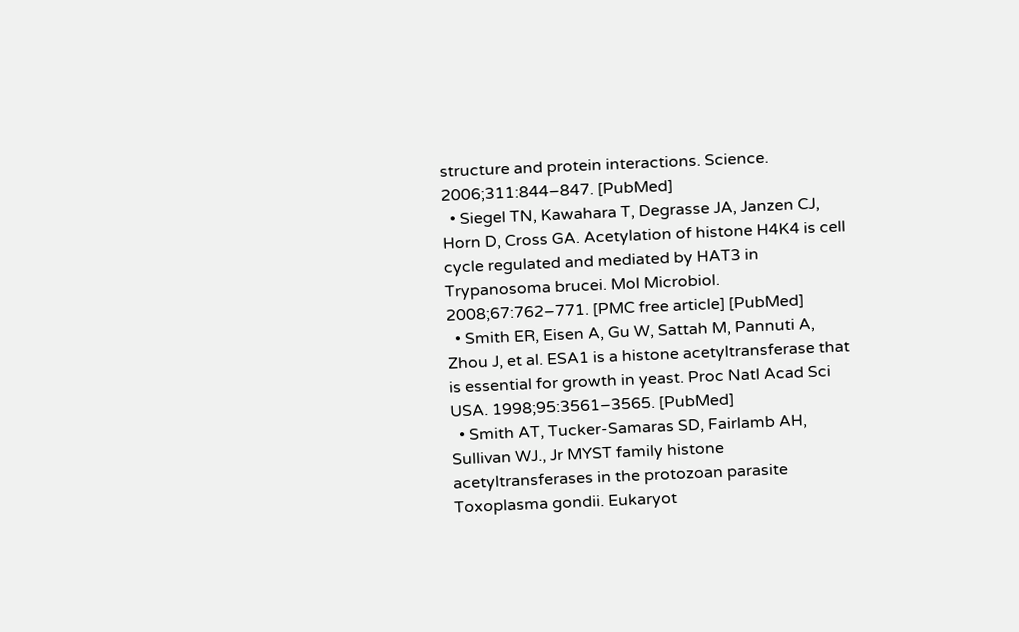structure and protein interactions. Science. 2006;311:844–847. [PubMed]
  • Siegel TN, Kawahara T, Degrasse JA, Janzen CJ, Horn D, Cross GA. Acetylation of histone H4K4 is cell cycle regulated and mediated by HAT3 in Trypanosoma brucei. Mol Microbiol. 2008;67:762–771. [PMC free article] [PubMed]
  • Smith ER, Eisen A, Gu W, Sattah M, Pannuti A, Zhou J, et al. ESA1 is a histone acetyltransferase that is essential for growth in yeast. Proc Natl Acad Sci USA. 1998;95:3561–3565. [PubMed]
  • Smith AT, Tucker-Samaras SD, Fairlamb AH, Sullivan WJ., Jr MYST family histone acetyltransferases in the protozoan parasite Toxoplasma gondii. Eukaryot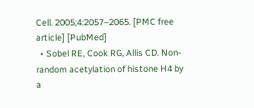Cell. 2005;4:2057–2065. [PMC free article] [PubMed]
  • Sobel RE, Cook RG, Allis CD. Non-random acetylation of histone H4 by a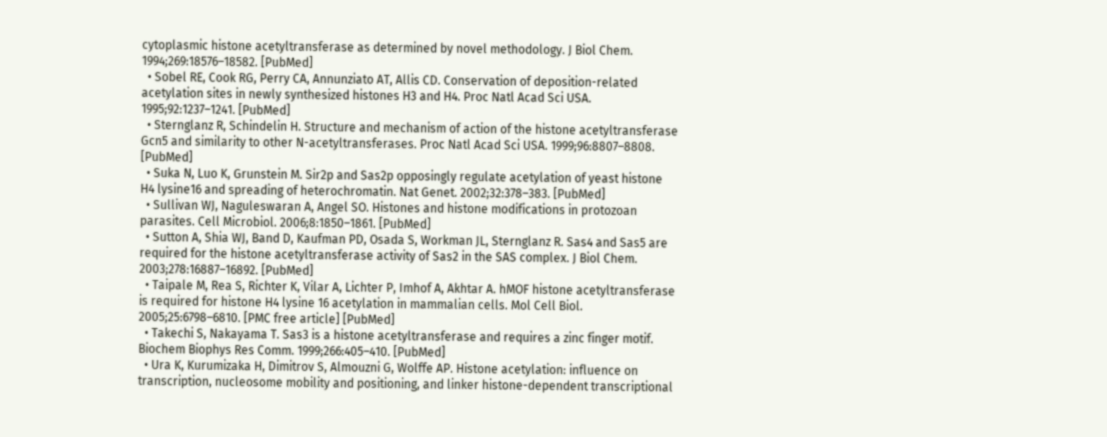cytoplasmic histone acetyltransferase as determined by novel methodology. J Biol Chem. 1994;269:18576–18582. [PubMed]
  • Sobel RE, Cook RG, Perry CA, Annunziato AT, Allis CD. Conservation of deposition-related acetylation sites in newly synthesized histones H3 and H4. Proc Natl Acad Sci USA. 1995;92:1237–1241. [PubMed]
  • Sternglanz R, Schindelin H. Structure and mechanism of action of the histone acetyltransferase Gcn5 and similarity to other N-acetyltransferases. Proc Natl Acad Sci USA. 1999;96:8807–8808. [PubMed]
  • Suka N, Luo K, Grunstein M. Sir2p and Sas2p opposingly regulate acetylation of yeast histone H4 lysine16 and spreading of heterochromatin. Nat Genet. 2002;32:378–383. [PubMed]
  • Sullivan WJ, Naguleswaran A, Angel SO. Histones and histone modifications in protozoan parasites. Cell Microbiol. 2006;8:1850–1861. [PubMed]
  • Sutton A, Shia WJ, Band D, Kaufman PD, Osada S, Workman JL, Sternglanz R. Sas4 and Sas5 are required for the histone acetyltransferase activity of Sas2 in the SAS complex. J Biol Chem. 2003;278:16887–16892. [PubMed]
  • Taipale M, Rea S, Richter K, Vilar A, Lichter P, Imhof A, Akhtar A. hMOF histone acetyltransferase is required for histone H4 lysine 16 acetylation in mammalian cells. Mol Cell Biol. 2005;25:6798–6810. [PMC free article] [PubMed]
  • Takechi S, Nakayama T. Sas3 is a histone acetyltransferase and requires a zinc finger motif. Biochem Biophys Res Comm. 1999;266:405–410. [PubMed]
  • Ura K, Kurumizaka H, Dimitrov S, Almouzni G, Wolffe AP. Histone acetylation: influence on transcription, nucleosome mobility and positioning, and linker histone-dependent transcriptional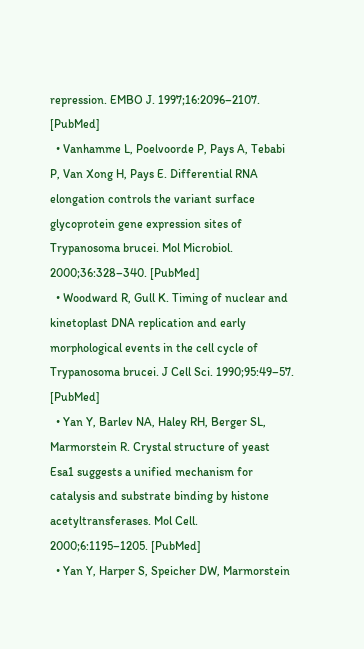repression. EMBO J. 1997;16:2096–2107. [PubMed]
  • Vanhamme L, Poelvoorde P, Pays A, Tebabi P, Van Xong H, Pays E. Differential RNA elongation controls the variant surface glycoprotein gene expression sites of Trypanosoma brucei. Mol Microbiol. 2000;36:328–340. [PubMed]
  • Woodward R, Gull K. Timing of nuclear and kinetoplast DNA replication and early morphological events in the cell cycle of Trypanosoma brucei. J Cell Sci. 1990;95:49–57. [PubMed]
  • Yan Y, Barlev NA, Haley RH, Berger SL, Marmorstein R. Crystal structure of yeast Esa1 suggests a unified mechanism for catalysis and substrate binding by histone acetyltransferases. Mol Cell. 2000;6:1195–1205. [PubMed]
  • Yan Y, Harper S, Speicher DW, Marmorstein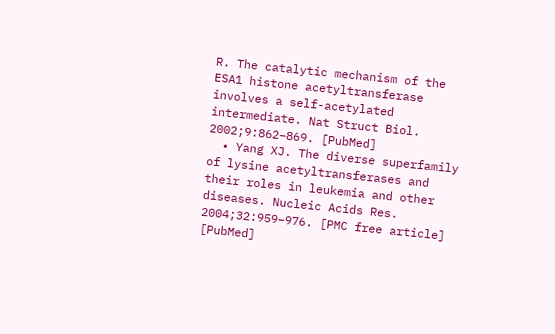R. The catalytic mechanism of the ESA1 histone acetyltransferase involves a self-acetylated intermediate. Nat Struct Biol. 2002;9:862–869. [PubMed]
  • Yang XJ. The diverse superfamily of lysine acetyltransferases and their roles in leukemia and other diseases. Nucleic Acids Res. 2004;32:959–976. [PMC free article] [PubMed]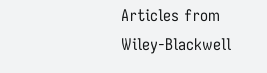Articles from Wiley-Blackwell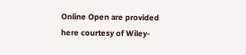Online Open are provided here courtesy of Wiley-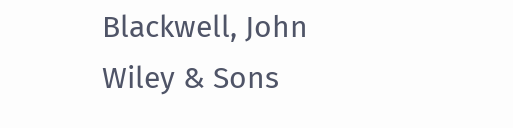Blackwell, John Wiley & Sons